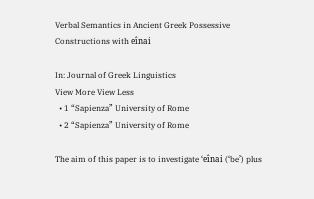Verbal Semantics in Ancient Greek Possessive Constructions with eînai

In: Journal of Greek Linguistics
View More View Less
  • 1 “Sapienza” University of Rome
  • 2 “Sapienza” University of Rome

The aim of this paper is to investigate ‘eînai (‘be’) plus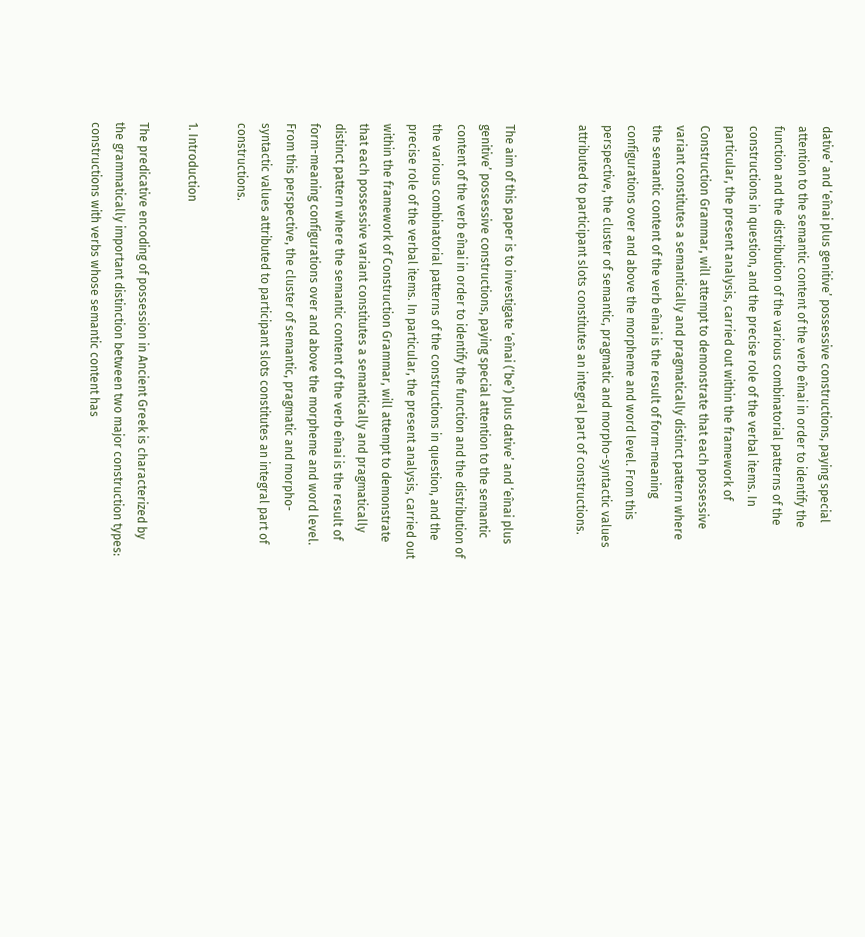dative’ and ‘eînai plus genitive’ possessive constructions, paying special attention to the semantic content of the verb eînai in order to identify the function and the distribution of the various combinatorial patterns of the constructions in question, and the precise role of the verbal items. In particular, the present analysis, carried out within the framework of Construction Grammar, will attempt to demonstrate that each possessive variant constitutes a semantically and pragmatically distinct pattern where the semantic content of the verb eînai is the result of form-meaning configurations over and above the morpheme and word level. From this perspective, the cluster of semantic, pragmatic and morpho-syntactic values attributed to participant slots constitutes an integral part of constructions.


The aim of this paper is to investigate ‘eînai (‘be’) plus dative’ and ‘eînai plus genitive’ possessive constructions, paying special attention to the semantic content of the verb eînai in order to identify the function and the distribution of the various combinatorial patterns of the constructions in question, and the precise role of the verbal items. In particular, the present analysis, carried out within the framework of Construction Grammar, will attempt to demonstrate that each possessive variant constitutes a semantically and pragmatically distinct pattern where the semantic content of the verb eînai is the result of form-meaning configurations over and above the morpheme and word level. From this perspective, the cluster of semantic, pragmatic and morpho-syntactic values attributed to participant slots constitutes an integral part of constructions.

1. Introduction

The predicative encoding of possession in Ancient Greek is characterized by the grammatically important distinction between two major construction types: constructions with verbs whose semantic content has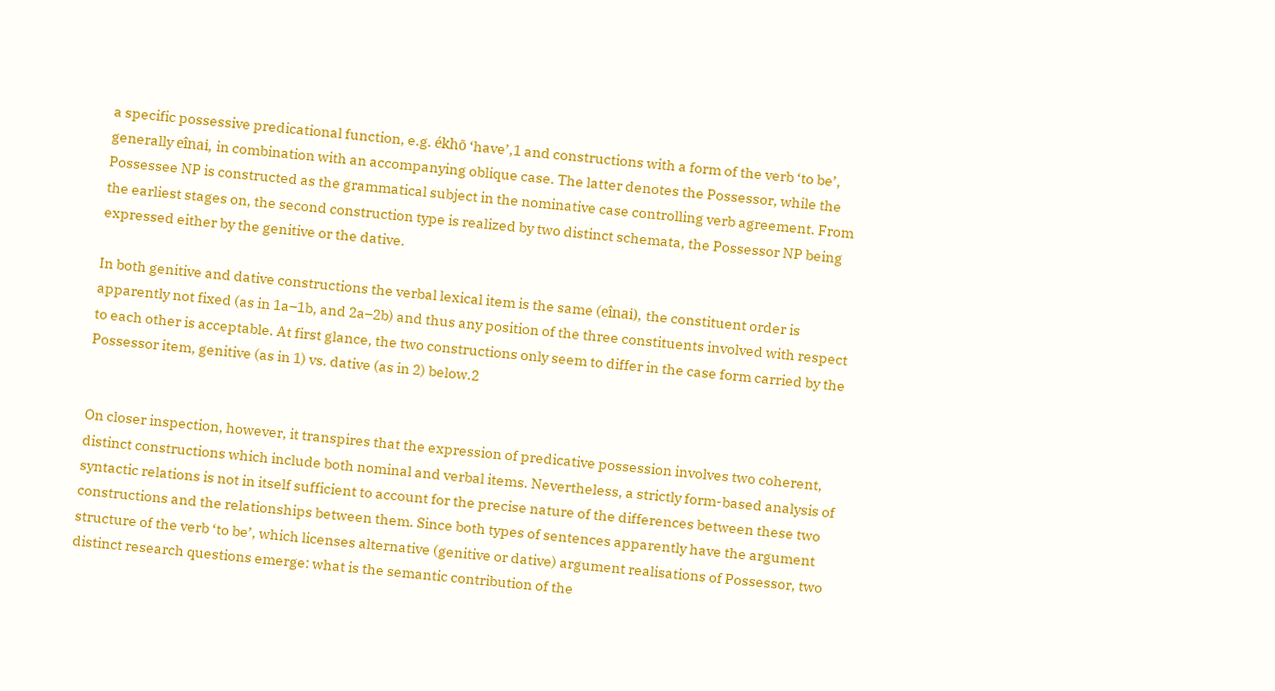a specific possessive predicational function, e.g. ékhō ‘have’,1 and constructions with a form of the verb ‘to be’, generally eînai, in combination with an accompanying oblique case. The latter denotes the Possessor, while the Possessee NP is constructed as the grammatical subject in the nominative case controlling verb agreement. From the earliest stages on, the second construction type is realized by two distinct schemata, the Possessor NP being expressed either by the genitive or the dative.

In both genitive and dative constructions the verbal lexical item is the same (eînai), the constituent order is apparently not fixed (as in 1a–1b, and 2a–2b) and thus any position of the three constituents involved with respect to each other is acceptable. At first glance, the two constructions only seem to differ in the case form carried by the Possessor item, genitive (as in 1) vs. dative (as in 2) below.2


On closer inspection, however, it transpires that the expression of predicative possession involves two coherent, distinct constructions which include both nominal and verbal items. Nevertheless, a strictly form-based analysis of syntactic relations is not in itself sufficient to account for the precise nature of the differences between these two constructions and the relationships between them. Since both types of sentences apparently have the argument structure of the verb ‘to be’, which licenses alternative (genitive or dative) argument realisations of Possessor, two distinct research questions emerge: what is the semantic contribution of the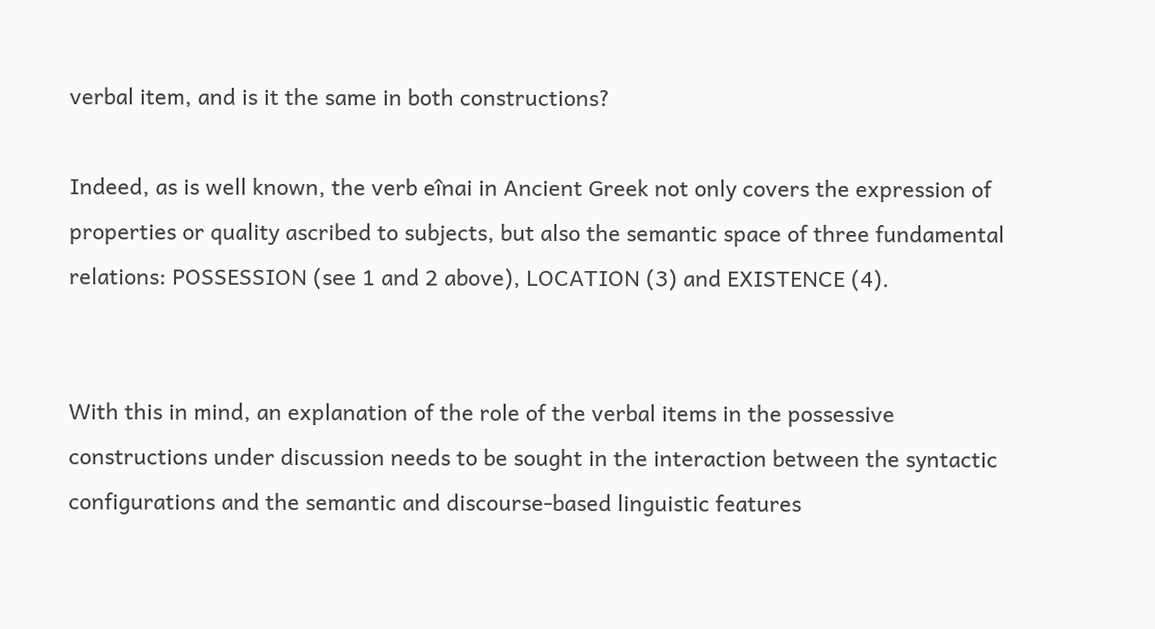verbal item, and is it the same in both constructions?

Indeed, as is well known, the verb eînai in Ancient Greek not only covers the expression of properties or quality ascribed to subjects, but also the semantic space of three fundamental relations: POSSESSION (see 1 and 2 above), LOCATION (3) and EXISTENCE (4).


With this in mind, an explanation of the role of the verbal items in the possessive constructions under discussion needs to be sought in the interaction between the syntactic configurations and the semantic and discourse-based linguistic features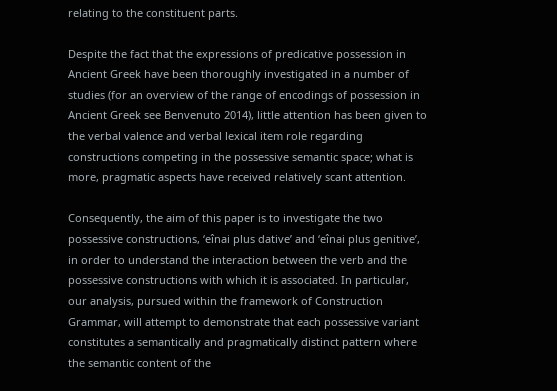relating to the constituent parts.

Despite the fact that the expressions of predicative possession in Ancient Greek have been thoroughly investigated in a number of studies (for an overview of the range of encodings of possession in Ancient Greek see Benvenuto 2014), little attention has been given to the verbal valence and verbal lexical item role regarding constructions competing in the possessive semantic space; what is more, pragmatic aspects have received relatively scant attention.

Consequently, the aim of this paper is to investigate the two possessive constructions, ‘eînai plus dative’ and ‘eînai plus genitive’, in order to understand the interaction between the verb and the possessive constructions with which it is associated. In particular, our analysis, pursued within the framework of Construction Grammar, will attempt to demonstrate that each possessive variant constitutes a semantically and pragmatically distinct pattern where the semantic content of the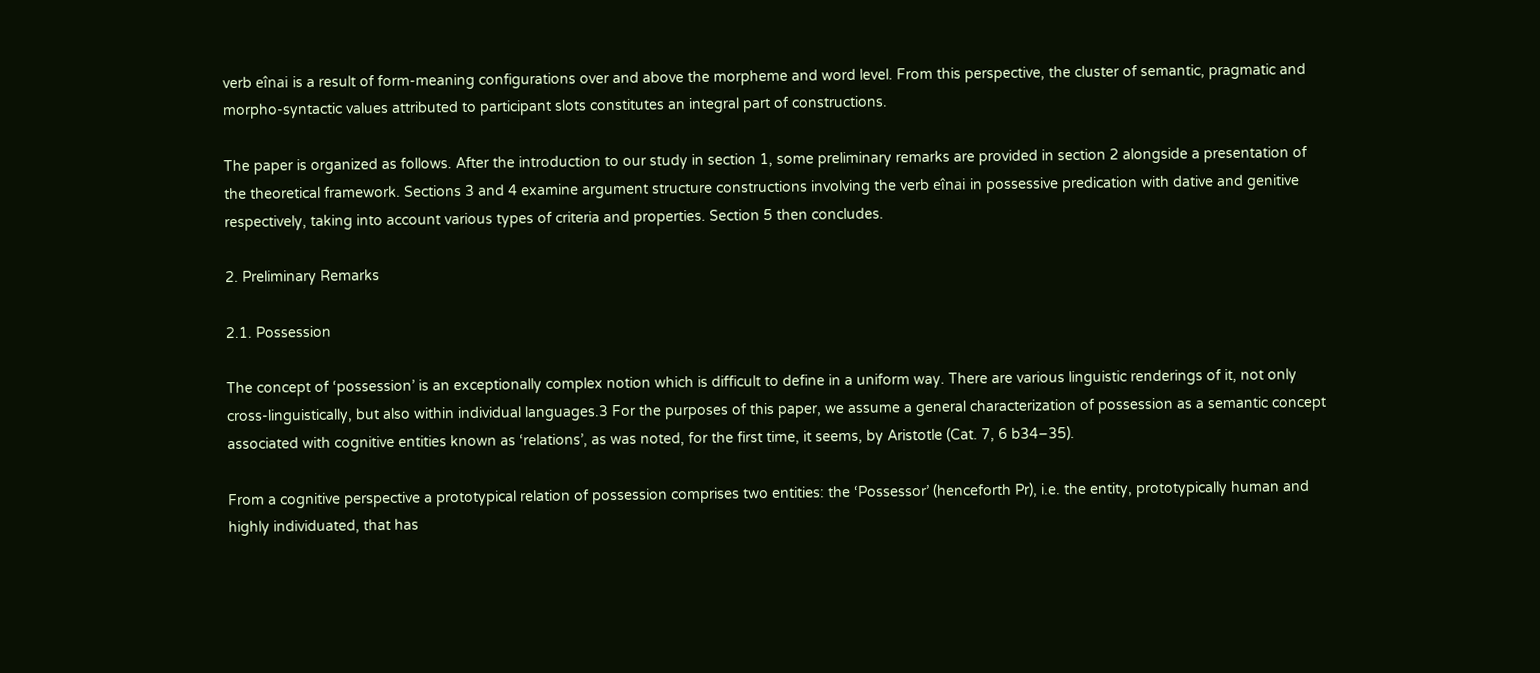verb eînai is a result of form-meaning configurations over and above the morpheme and word level. From this perspective, the cluster of semantic, pragmatic and morpho-syntactic values attributed to participant slots constitutes an integral part of constructions.

The paper is organized as follows. After the introduction to our study in section 1, some preliminary remarks are provided in section 2 alongside a presentation of the theoretical framework. Sections 3 and 4 examine argument structure constructions involving the verb eînai in possessive predication with dative and genitive respectively, taking into account various types of criteria and properties. Section 5 then concludes.

2. Preliminary Remarks

2.1. Possession

The concept of ‘possession’ is an exceptionally complex notion which is difficult to define in a uniform way. There are various linguistic renderings of it, not only cross-linguistically, but also within individual languages.3 For the purposes of this paper, we assume a general characterization of possession as a semantic concept associated with cognitive entities known as ‘relations’, as was noted, for the first time, it seems, by Aristotle (Cat. 7, 6 b34–35).

From a cognitive perspective a prototypical relation of possession comprises two entities: the ‘Possessor’ (henceforth Pr), i.e. the entity, prototypically human and highly individuated, that has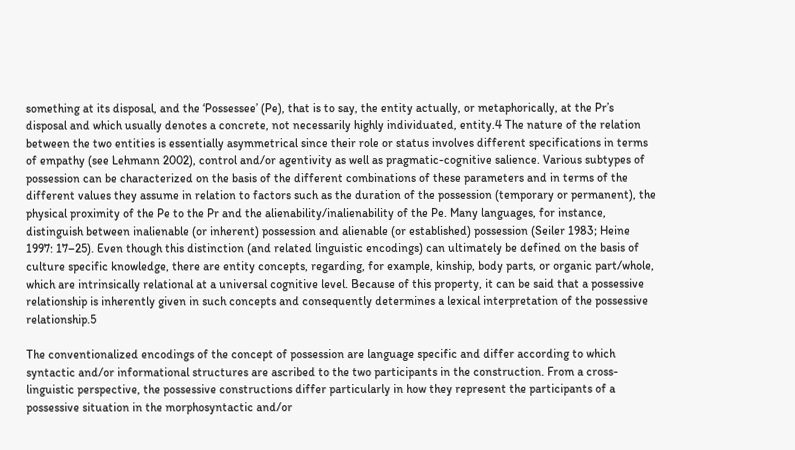something at its disposal, and the ‘Possessee’ (Pe), that is to say, the entity actually, or metaphorically, at the Pr’s disposal and which usually denotes a concrete, not necessarily highly individuated, entity.4 The nature of the relation between the two entities is essentially asymmetrical since their role or status involves different specifications in terms of empathy (see Lehmann 2002), control and/or agentivity as well as pragmatic-cognitive salience. Various subtypes of possession can be characterized on the basis of the different combinations of these parameters and in terms of the different values they assume in relation to factors such as the duration of the possession (temporary or permanent), the physical proximity of the Pe to the Pr and the alienability/inalienability of the Pe. Many languages, for instance, distinguish between inalienable (or inherent) possession and alienable (or established) possession (Seiler 1983; Heine 1997: 17–25). Even though this distinction (and related linguistic encodings) can ultimately be defined on the basis of culture specific knowledge, there are entity concepts, regarding, for example, kinship, body parts, or organic part/whole, which are intrinsically relational at a universal cognitive level. Because of this property, it can be said that a possessive relationship is inherently given in such concepts and consequently determines a lexical interpretation of the possessive relationship.5

The conventionalized encodings of the concept of possession are language specific and differ according to which syntactic and/or informational structures are ascribed to the two participants in the construction. From a cross-linguistic perspective, the possessive constructions differ particularly in how they represent the participants of a possessive situation in the morphosyntactic and/or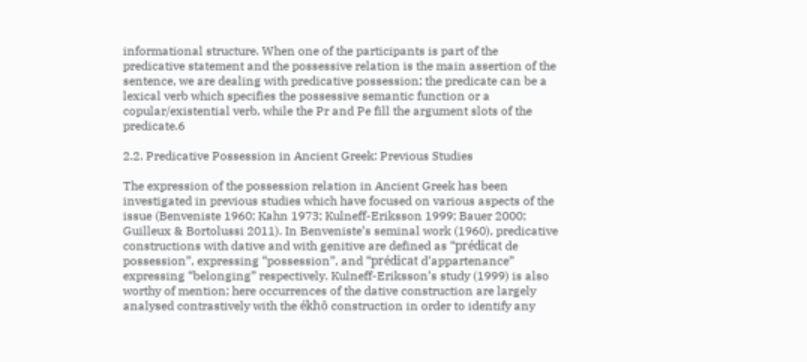informational structure. When one of the participants is part of the predicative statement and the possessive relation is the main assertion of the sentence, we are dealing with predicative possession; the predicate can be a lexical verb which specifies the possessive semantic function or a copular/existential verb, while the Pr and Pe fill the argument slots of the predicate.6

2.2. Predicative Possession in Ancient Greek: Previous Studies

The expression of the possession relation in Ancient Greek has been investigated in previous studies which have focused on various aspects of the issue (Benveniste 1960; Kahn 1973; Kulneff-Eriksson 1999; Bauer 2000; Guilleux & Bortolussi 2011). In Benveniste’s seminal work (1960), predicative constructions with dative and with genitive are defined as “prédicat de possession”, expressing “possession”, and “prédicat d’appartenance” expressing “belonging” respectively. Kulneff-Eriksson’s study (1999) is also worthy of mention; here occurrences of the dative construction are largely analysed contrastively with the ékhō construction in order to identify any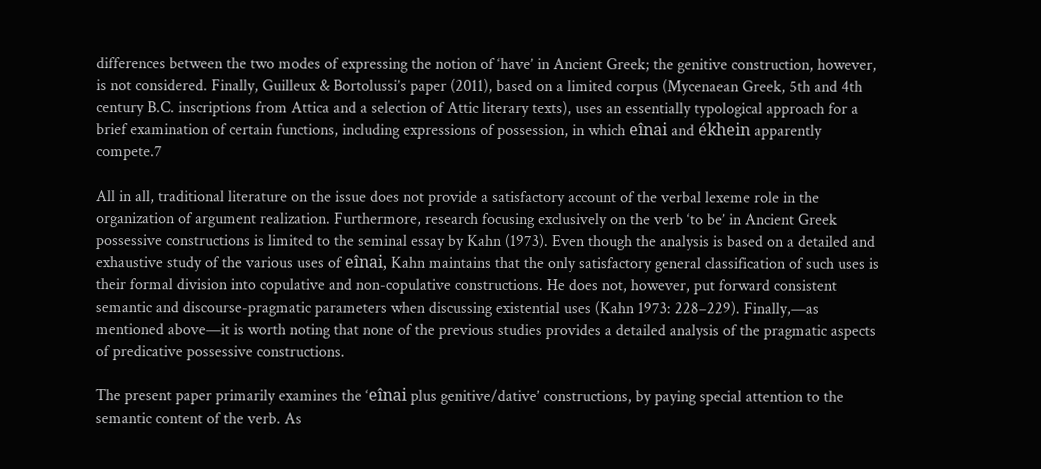differences between the two modes of expressing the notion of ‘have’ in Ancient Greek; the genitive construction, however, is not considered. Finally, Guilleux & Bortolussi’s paper (2011), based on a limited corpus (Mycenaean Greek, 5th and 4th century B.C. inscriptions from Attica and a selection of Attic literary texts), uses an essentially typological approach for a brief examination of certain functions, including expressions of possession, in which eînai and ékhein apparently compete.7

All in all, traditional literature on the issue does not provide a satisfactory account of the verbal lexeme role in the organization of argument realization. Furthermore, research focusing exclusively on the verb ‘to be’ in Ancient Greek possessive constructions is limited to the seminal essay by Kahn (1973). Even though the analysis is based on a detailed and exhaustive study of the various uses of eînai, Kahn maintains that the only satisfactory general classification of such uses is their formal division into copulative and non-copulative constructions. He does not, however, put forward consistent semantic and discourse-pragmatic parameters when discussing existential uses (Kahn 1973: 228–229). Finally,—as mentioned above—it is worth noting that none of the previous studies provides a detailed analysis of the pragmatic aspects of predicative possessive constructions.

The present paper primarily examines the ‘eînai plus genitive/dative’ constructions, by paying special attention to the semantic content of the verb. As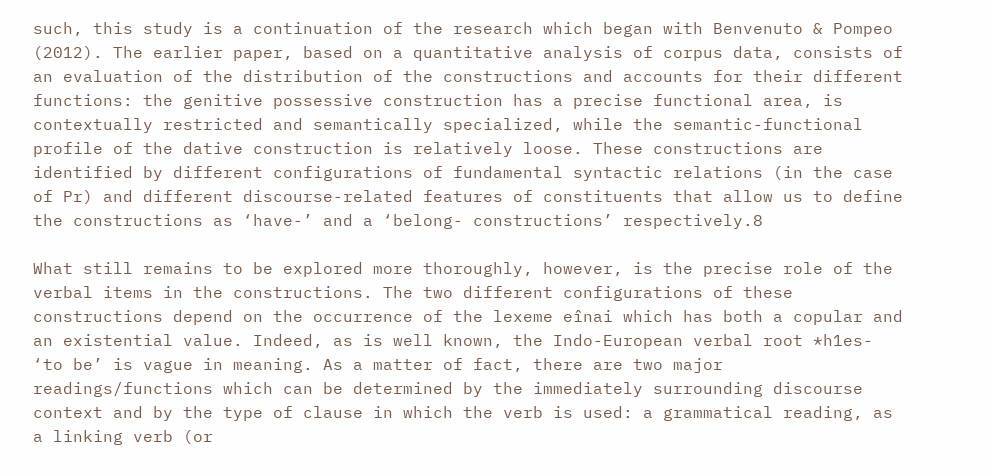such, this study is a continuation of the research which began with Benvenuto & Pompeo (2012). The earlier paper, based on a quantitative analysis of corpus data, consists of an evaluation of the distribution of the constructions and accounts for their different functions: the genitive possessive construction has a precise functional area, is contextually restricted and semantically specialized, while the semantic-functional profile of the dative construction is relatively loose. These constructions are identified by different configurations of fundamental syntactic relations (in the case of Pr) and different discourse-related features of constituents that allow us to define the constructions as ‘have-’ and a ‘belong- constructions’ respectively.8

What still remains to be explored more thoroughly, however, is the precise role of the verbal items in the constructions. The two different configurations of these constructions depend on the occurrence of the lexeme eînai which has both a copular and an existential value. Indeed, as is well known, the Indo-European verbal root *h1es- ‘to be’ is vague in meaning. As a matter of fact, there are two major readings/functions which can be determined by the immediately surrounding discourse context and by the type of clause in which the verb is used: a grammatical reading, as a linking verb (or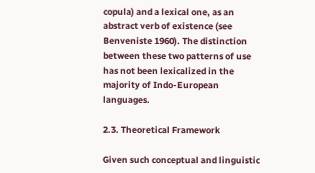copula) and a lexical one, as an abstract verb of existence (see Benveniste 1960). The distinction between these two patterns of use has not been lexicalized in the majority of Indo-European languages.

2.3. Theoretical Framework

Given such conceptual and linguistic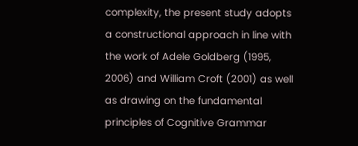complexity, the present study adopts a constructional approach in line with the work of Adele Goldberg (1995, 2006) and William Croft (2001) as well as drawing on the fundamental principles of Cognitive Grammar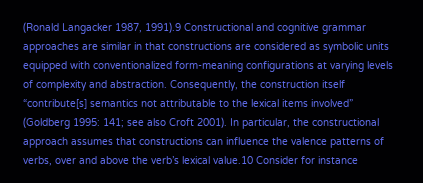(Ronald Langacker 1987, 1991).9 Constructional and cognitive grammar approaches are similar in that constructions are considered as symbolic units equipped with conventionalized form-meaning configurations at varying levels of complexity and abstraction. Consequently, the construction itself “contribute[s] semantics not attributable to the lexical items involved” (Goldberg 1995: 141; see also Croft 2001). In particular, the constructional approach assumes that constructions can influence the valence patterns of verbs, over and above the verb’s lexical value.10 Consider for instance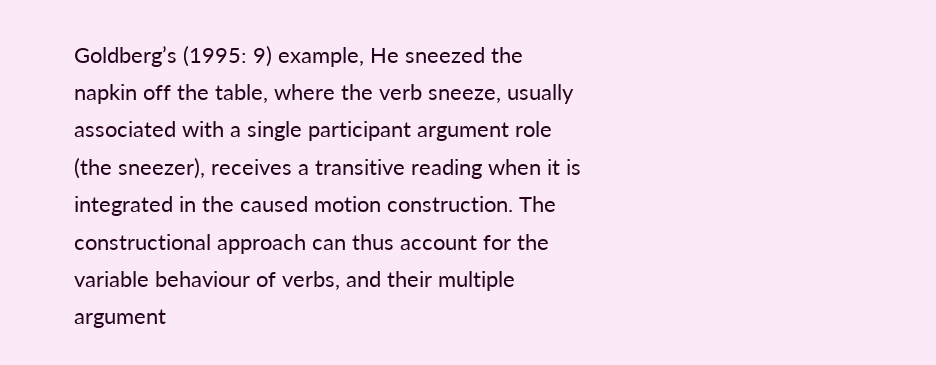Goldberg’s (1995: 9) example, He sneezed the napkin off the table, where the verb sneeze, usually associated with a single participant argument role (the sneezer), receives a transitive reading when it is integrated in the caused motion construction. The constructional approach can thus account for the variable behaviour of verbs, and their multiple argument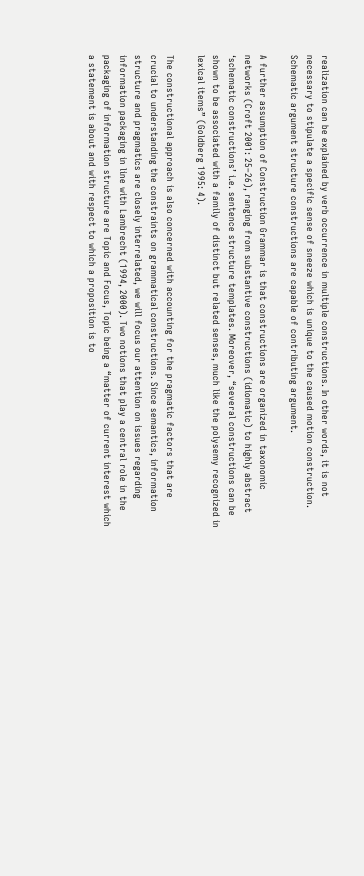realization can be explained by verb occurrence in multiple constructions. In other words, it is not necessary to stipulate a specific sense of sneeze which is unique to the caused motion construction. Schematic argument structure constructions are capable of contributing argument.

A further assumption of Construction Grammar is that constructions are organized in taxonomic networks (Croft 2001: 25–26), ranging from substantive constructions (idiomatic) to highly abstract ‘schematic constructions’ i.e. sentence structure templates. Moreover, “several constructions can be shown to be associated with a family of distinct but related senses, much like the polysemy recognized in lexical items” (Goldberg 1995: 4).

The constructional approach is also concerned with accounting for the pragmatic factors that are crucial to understanding the constraints on grammatical constructions. Since semantics, information structure and pragmatics are closely interrelated, we will focus our attention on issues regarding information packaging in line with Lambrecht (1994, 2000). Two notions that play a central role in the packaging of information structure are Topic and Focus, Topic being a “matter of current interest which a statement is about and with respect to which a proposition is to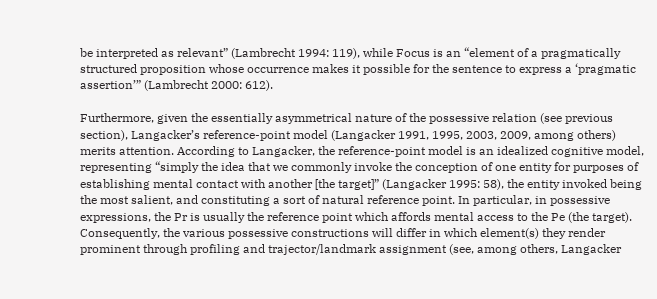be interpreted as relevant” (Lambrecht 1994: 119), while Focus is an “element of a pragmatically structured proposition whose occurrence makes it possible for the sentence to express a ‘pragmatic assertion’” (Lambrecht 2000: 612).

Furthermore, given the essentially asymmetrical nature of the possessive relation (see previous section), Langacker’s reference-point model (Langacker 1991, 1995, 2003, 2009, among others) merits attention. According to Langacker, the reference-point model is an idealized cognitive model, representing “simply the idea that we commonly invoke the conception of one entity for purposes of establishing mental contact with another [the target]” (Langacker 1995: 58), the entity invoked being the most salient, and constituting a sort of natural reference point. In particular, in possessive expressions, the Pr is usually the reference point which affords mental access to the Pe (the target). Consequently, the various possessive constructions will differ in which element(s) they render prominent through profiling and trajector/landmark assignment (see, among others, Langacker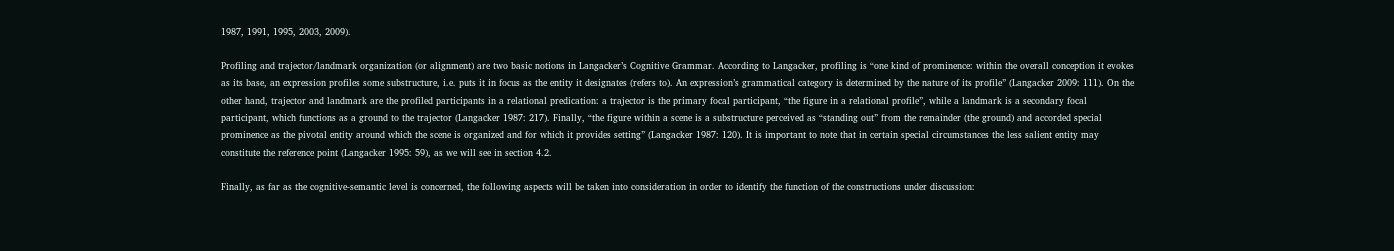1987, 1991, 1995, 2003, 2009).

Profiling and trajector/landmark organization (or alignment) are two basic notions in Langacker’s Cognitive Grammar. According to Langacker, profiling is “one kind of prominence: within the overall conception it evokes as its base, an expression profiles some substructure, i.e. puts it in focus as the entity it designates (refers to). An expression’s grammatical category is determined by the nature of its profile” (Langacker 2009: 111). On the other hand, trajector and landmark are the profiled participants in a relational predication: a trajector is the primary focal participant, “the figure in a relational profile”, while a landmark is a secondary focal participant, which functions as a ground to the trajector (Langacker 1987: 217). Finally, “the figure within a scene is a substructure perceived as “standing out” from the remainder (the ground) and accorded special prominence as the pivotal entity around which the scene is organized and for which it provides setting” (Langacker 1987: 120). It is important to note that in certain special circumstances the less salient entity may constitute the reference point (Langacker 1995: 59), as we will see in section 4.2.

Finally, as far as the cognitive-semantic level is concerned, the following aspects will be taken into consideration in order to identify the function of the constructions under discussion: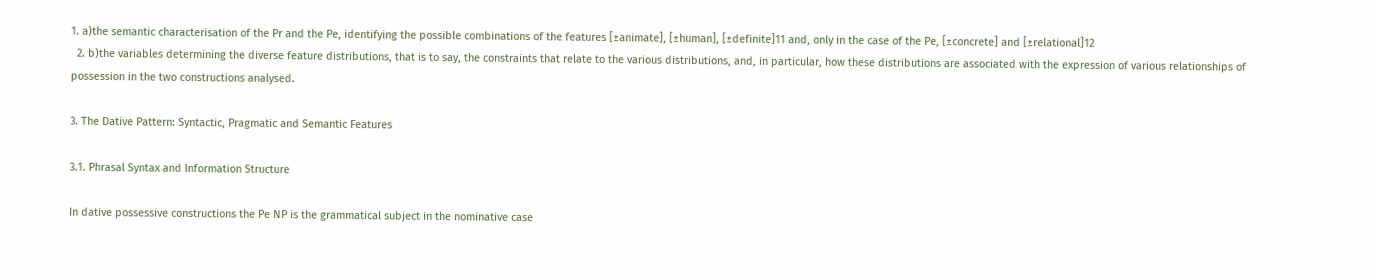1. a)the semantic characterisation of the Pr and the Pe, identifying the possible combinations of the features [±animate], [±human], [±definite]11 and, only in the case of the Pe, [±concrete] and [±relational]12
  2. b)the variables determining the diverse feature distributions, that is to say, the constraints that relate to the various distributions, and, in particular, how these distributions are associated with the expression of various relationships of possession in the two constructions analysed.

3. The Dative Pattern: Syntactic, Pragmatic and Semantic Features

3.1. Phrasal Syntax and Information Structure

In dative possessive constructions the Pe NP is the grammatical subject in the nominative case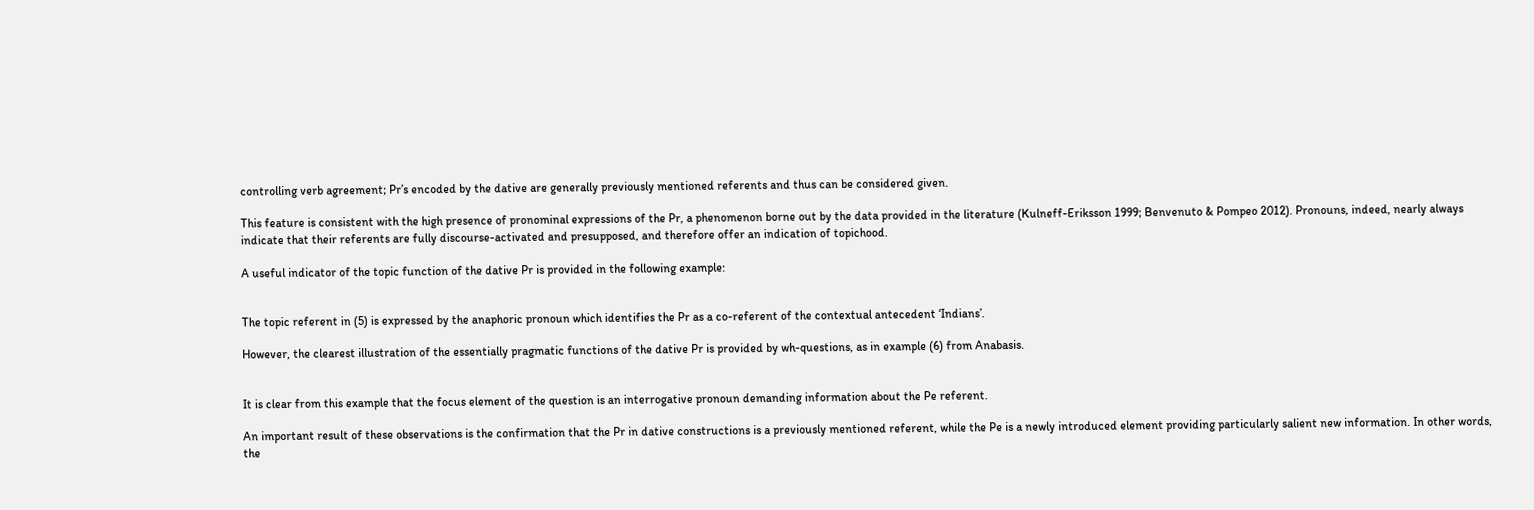controlling verb agreement; Pr’s encoded by the dative are generally previously mentioned referents and thus can be considered given.

This feature is consistent with the high presence of pronominal expressions of the Pr, a phenomenon borne out by the data provided in the literature (Kulneff-Eriksson 1999; Benvenuto & Pompeo 2012). Pronouns, indeed, nearly always indicate that their referents are fully discourse-activated and presupposed, and therefore offer an indication of topichood.

A useful indicator of the topic function of the dative Pr is provided in the following example:


The topic referent in (5) is expressed by the anaphoric pronoun which identifies the Pr as a co-referent of the contextual antecedent ‘Indians’.

However, the clearest illustration of the essentially pragmatic functions of the dative Pr is provided by wh-questions, as in example (6) from Anabasis.


It is clear from this example that the focus element of the question is an interrogative pronoun demanding information about the Pe referent.

An important result of these observations is the confirmation that the Pr in dative constructions is a previously mentioned referent, while the Pe is a newly introduced element providing particularly salient new information. In other words, the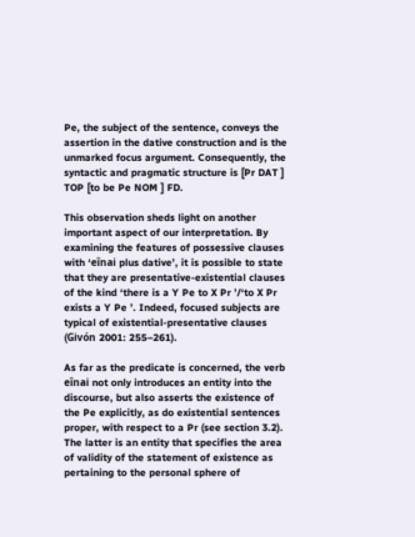Pe, the subject of the sentence, conveys the assertion in the dative construction and is the unmarked focus argument. Consequently, the syntactic and pragmatic structure is [Pr DAT ] TOP [to be Pe NOM ] FD.

This observation sheds light on another important aspect of our interpretation. By examining the features of possessive clauses with ‘eînai plus dative’, it is possible to state that they are presentative-existential clauses of the kind ‘there is a Y Pe to X Pr ’/‘to X Pr exists a Y Pe ’. Indeed, focused subjects are typical of existential-presentative clauses (Givón 2001: 255–261).

As far as the predicate is concerned, the verb eînai not only introduces an entity into the discourse, but also asserts the existence of the Pe explicitly, as do existential sentences proper, with respect to a Pr (see section 3.2). The latter is an entity that specifies the area of validity of the statement of existence as pertaining to the personal sphere of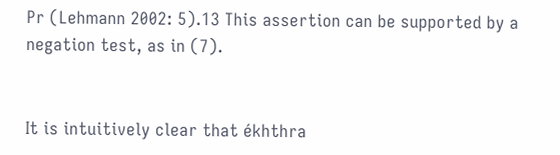Pr (Lehmann 2002: 5).13 This assertion can be supported by a negation test, as in (7).


It is intuitively clear that ékhthra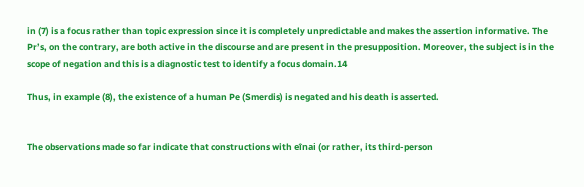in (7) is a focus rather than topic expression since it is completely unpredictable and makes the assertion informative. The Pr’s, on the contrary, are both active in the discourse and are present in the presupposition. Moreover, the subject is in the scope of negation and this is a diagnostic test to identify a focus domain.14

Thus, in example (8), the existence of a human Pe (Smerdis) is negated and his death is asserted.


The observations made so far indicate that constructions with eînai (or rather, its third-person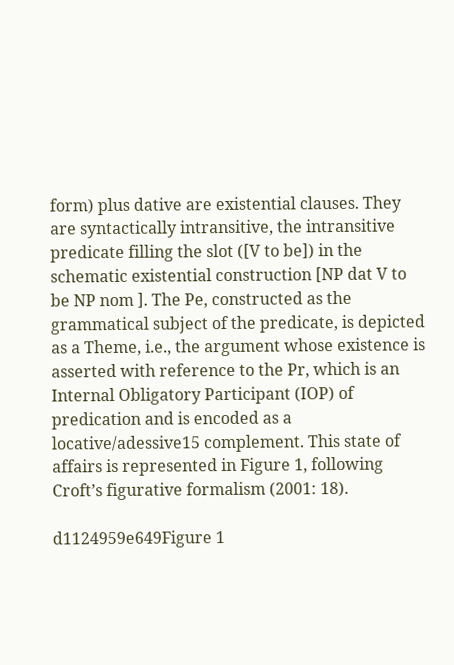form) plus dative are existential clauses. They are syntactically intransitive, the intransitive predicate filling the slot ([V to be]) in the schematic existential construction [NP dat V to be NP nom ]. The Pe, constructed as the grammatical subject of the predicate, is depicted as a Theme, i.e., the argument whose existence is asserted with reference to the Pr, which is an Internal Obligatory Participant (IOP) of predication and is encoded as a locative/adessive15 complement. This state of affairs is represented in Figure 1, following Croft’s figurative formalism (2001: 18).

d1124959e649Figure 1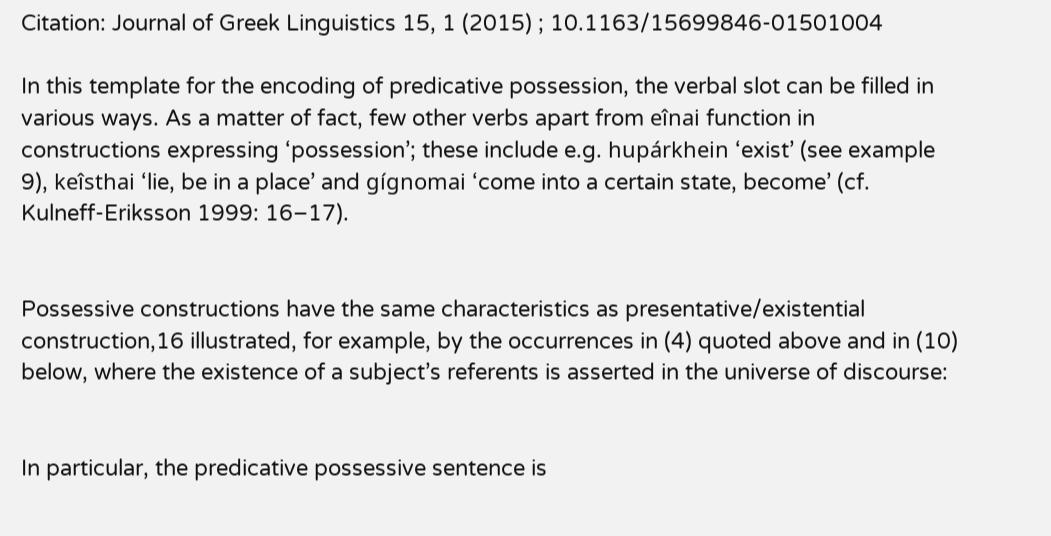Citation: Journal of Greek Linguistics 15, 1 (2015) ; 10.1163/15699846-01501004

In this template for the encoding of predicative possession, the verbal slot can be filled in various ways. As a matter of fact, few other verbs apart from eînai function in constructions expressing ‘possession’; these include e.g. hupárkhein ‘exist’ (see example 9), keîsthai ‘lie, be in a place’ and gígnomai ‘come into a certain state, become’ (cf. Kulneff-Eriksson 1999: 16–17).


Possessive constructions have the same characteristics as presentative/existential construction,16 illustrated, for example, by the occurrences in (4) quoted above and in (10) below, where the existence of a subject’s referents is asserted in the universe of discourse:


In particular, the predicative possessive sentence is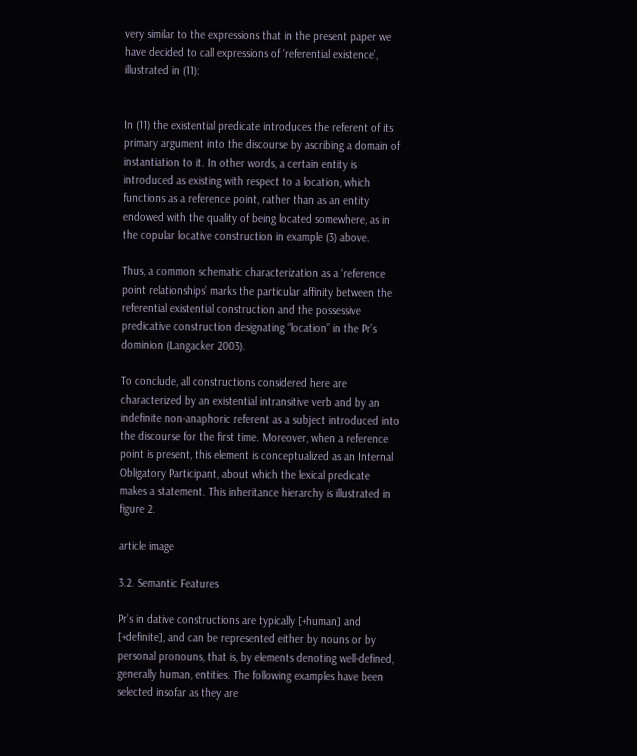very similar to the expressions that in the present paper we have decided to call expressions of ‘referential existence’, illustrated in (11):


In (11) the existential predicate introduces the referent of its primary argument into the discourse by ascribing a domain of instantiation to it. In other words, a certain entity is introduced as existing with respect to a location, which functions as a reference point, rather than as an entity endowed with the quality of being located somewhere, as in the copular locative construction in example (3) above.

Thus, a common schematic characterization as a ‘reference point relationships’ marks the particular affinity between the referential existential construction and the possessive predicative construction designating “location” in the Pr’s dominion (Langacker 2003).

To conclude, all constructions considered here are characterized by an existential intransitive verb and by an indefinite non-anaphoric referent as a subject introduced into the discourse for the first time. Moreover, when a reference point is present, this element is conceptualized as an Internal Obligatory Participant, about which the lexical predicate makes a statement. This inheritance hierarchy is illustrated in figure 2.

article image

3.2. Semantic Features

Pr’s in dative constructions are typically [+human] and [+definite], and can be represented either by nouns or by personal pronouns, that is, by elements denoting well-defined, generally human, entities. The following examples have been selected insofar as they are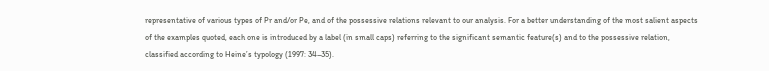representative of various types of Pr and/or Pe, and of the possessive relations relevant to our analysis. For a better understanding of the most salient aspects of the examples quoted, each one is introduced by a label (in small caps) referring to the significant semantic feature(s) and to the possessive relation, classified according to Heine’s typology (1997: 34–35).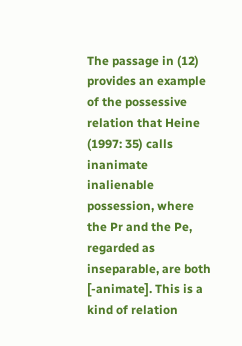The passage in (12) provides an example of the possessive relation that Heine (1997: 35) calls inanimate inalienable possession, where the Pr and the Pe, regarded as inseparable, are both [-animate]. This is a kind of relation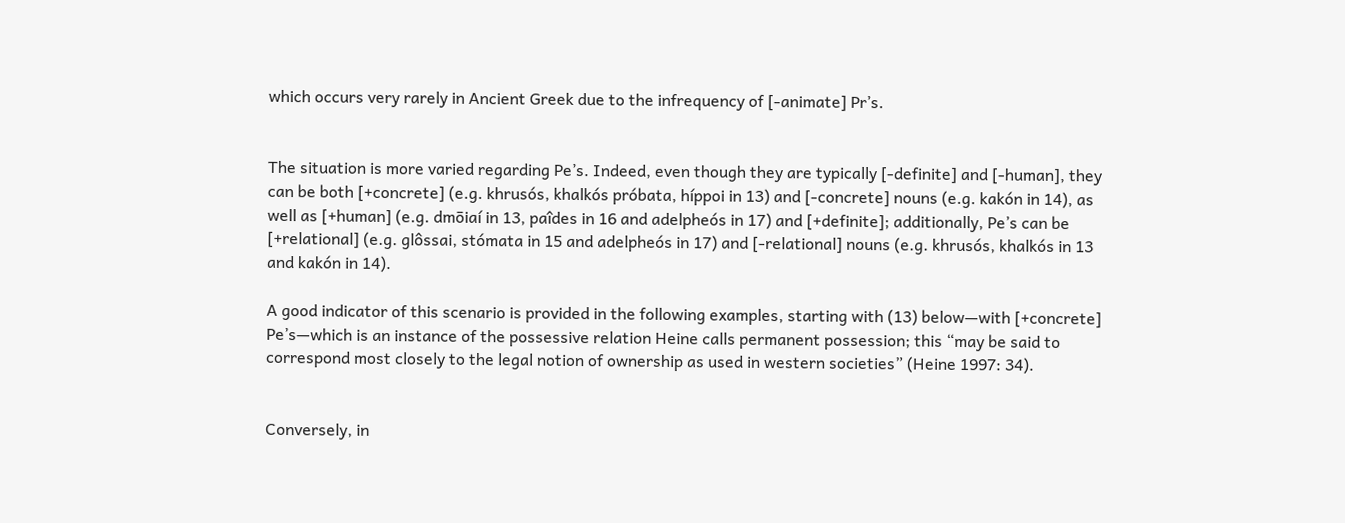which occurs very rarely in Ancient Greek due to the infrequency of [-animate] Pr’s.


The situation is more varied regarding Pe’s. Indeed, even though they are typically [-definite] and [-human], they can be both [+concrete] (e.g. khrusós, khalkós próbata, híppoi in 13) and [-concrete] nouns (e.g. kakón in 14), as well as [+human] (e.g. dmōiaí in 13, paîdes in 16 and adelpheós in 17) and [+definite]; additionally, Pe’s can be [+relational] (e.g. glôssai, stómata in 15 and adelpheós in 17) and [-relational] nouns (e.g. khrusós, khalkós in 13 and kakón in 14).

A good indicator of this scenario is provided in the following examples, starting with (13) below—with [+concrete] Pe’s—which is an instance of the possessive relation Heine calls permanent possession; this “may be said to correspond most closely to the legal notion of ownership as used in western societies” (Heine 1997: 34).


Conversely, in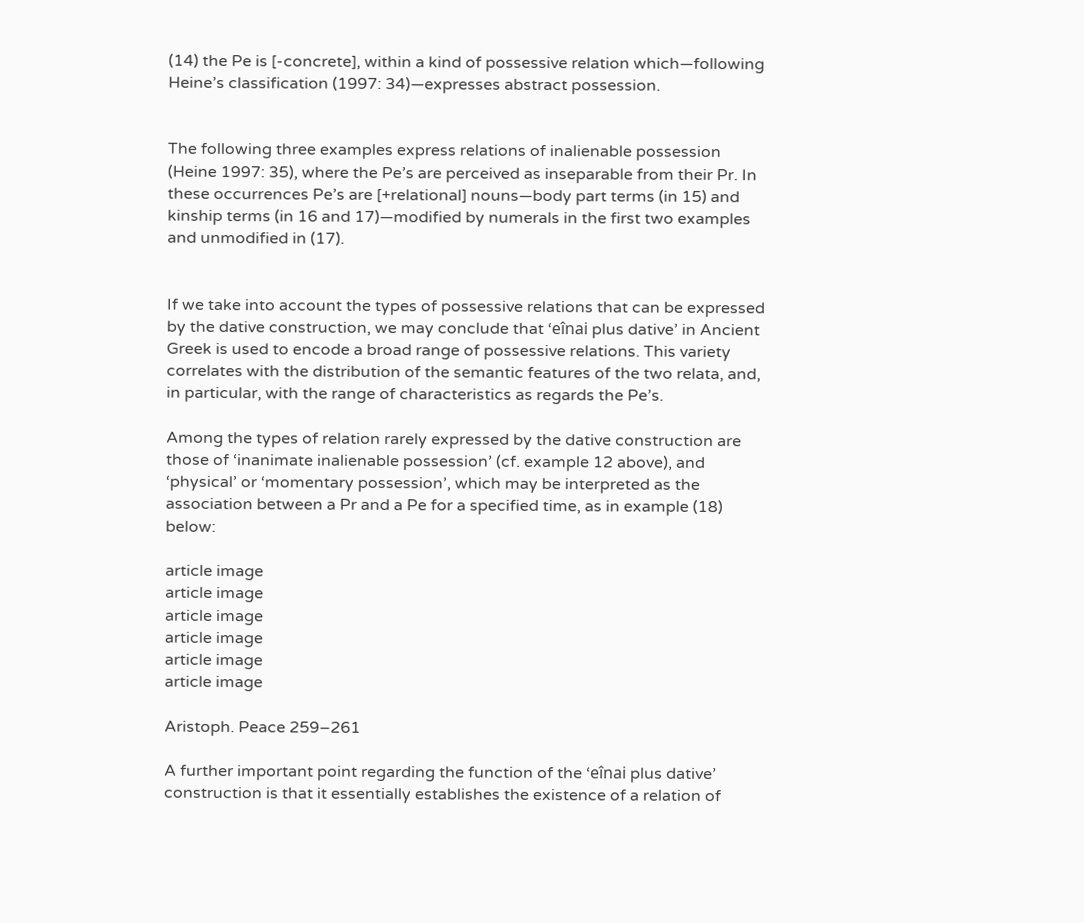(14) the Pe is [-concrete], within a kind of possessive relation which—following Heine’s classification (1997: 34)—expresses abstract possession.


The following three examples express relations of inalienable possession (Heine 1997: 35), where the Pe’s are perceived as inseparable from their Pr. In these occurrences Pe’s are [+relational] nouns—body part terms (in 15) and kinship terms (in 16 and 17)—modified by numerals in the first two examples and unmodified in (17).


If we take into account the types of possessive relations that can be expressed by the dative construction, we may conclude that ‘eînai plus dative’ in Ancient Greek is used to encode a broad range of possessive relations. This variety correlates with the distribution of the semantic features of the two relata, and, in particular, with the range of characteristics as regards the Pe’s.

Among the types of relation rarely expressed by the dative construction are those of ‘inanimate inalienable possession’ (cf. example 12 above), and ‘physical’ or ‘momentary possession’, which may be interpreted as the association between a Pr and a Pe for a specified time, as in example (18) below:

article image
article image
article image
article image
article image
article image

Aristoph. Peace 259–261

A further important point regarding the function of the ‘eînai plus dative’ construction is that it essentially establishes the existence of a relation of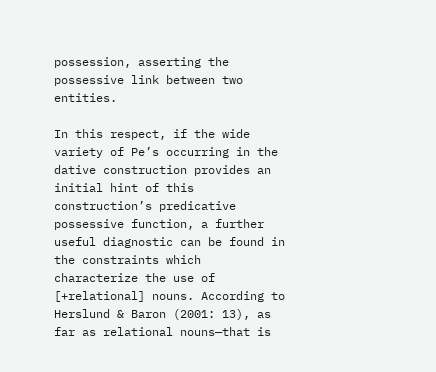possession, asserting the possessive link between two entities.

In this respect, if the wide variety of Pe’s occurring in the dative construction provides an initial hint of this construction’s predicative possessive function, a further useful diagnostic can be found in the constraints which characterize the use of [+relational] nouns. According to Herslund & Baron (2001: 13), as far as relational nouns—that is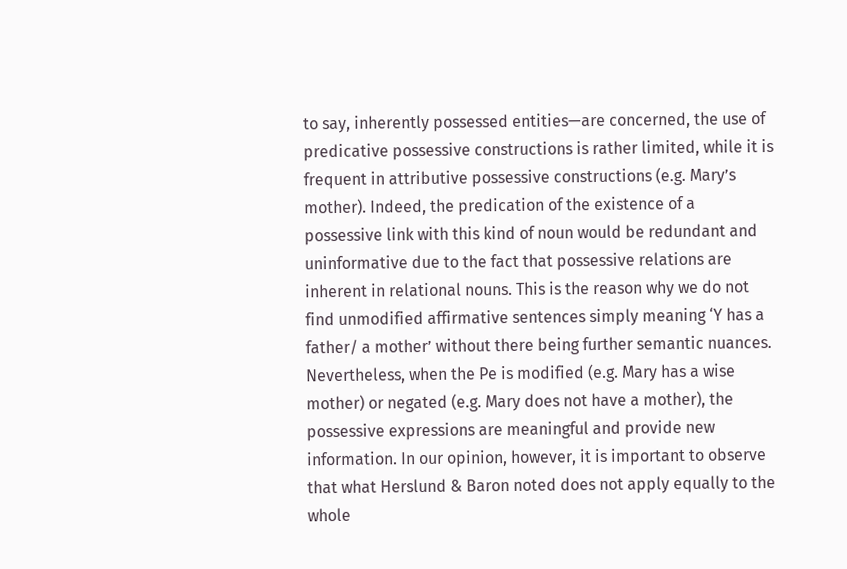to say, inherently possessed entities—are concerned, the use of predicative possessive constructions is rather limited, while it is frequent in attributive possessive constructions (e.g. Mary’s mother). Indeed, the predication of the existence of a possessive link with this kind of noun would be redundant and uninformative due to the fact that possessive relations are inherent in relational nouns. This is the reason why we do not find unmodified affirmative sentences simply meaning ‘Y has a father/ a mother’ without there being further semantic nuances. Nevertheless, when the Pe is modified (e.g. Mary has a wise mother) or negated (e.g. Mary does not have a mother), the possessive expressions are meaningful and provide new information. In our opinion, however, it is important to observe that what Herslund & Baron noted does not apply equally to the whole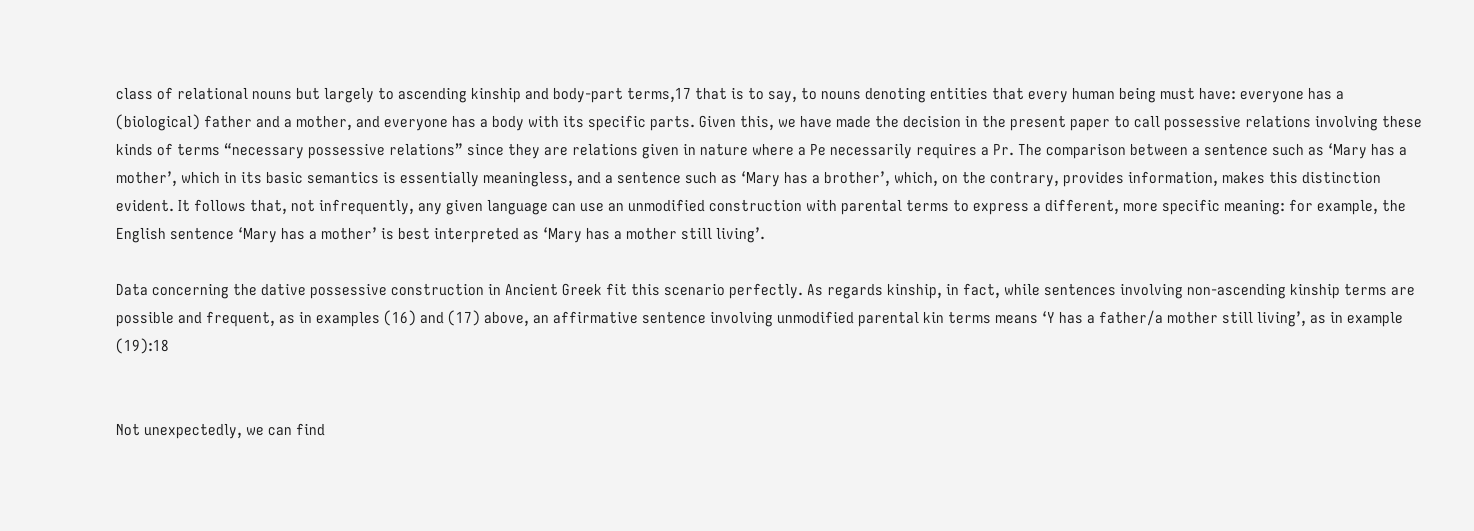class of relational nouns but largely to ascending kinship and body-part terms,17 that is to say, to nouns denoting entities that every human being must have: everyone has a (biological) father and a mother, and everyone has a body with its specific parts. Given this, we have made the decision in the present paper to call possessive relations involving these kinds of terms “necessary possessive relations” since they are relations given in nature where a Pe necessarily requires a Pr. The comparison between a sentence such as ‘Mary has a mother’, which in its basic semantics is essentially meaningless, and a sentence such as ‘Mary has a brother’, which, on the contrary, provides information, makes this distinction evident. It follows that, not infrequently, any given language can use an unmodified construction with parental terms to express a different, more specific meaning: for example, the English sentence ‘Mary has a mother’ is best interpreted as ‘Mary has a mother still living’.

Data concerning the dative possessive construction in Ancient Greek fit this scenario perfectly. As regards kinship, in fact, while sentences involving non-ascending kinship terms are possible and frequent, as in examples (16) and (17) above, an affirmative sentence involving unmodified parental kin terms means ‘Y has a father/a mother still living’, as in example (19):18


Not unexpectedly, we can find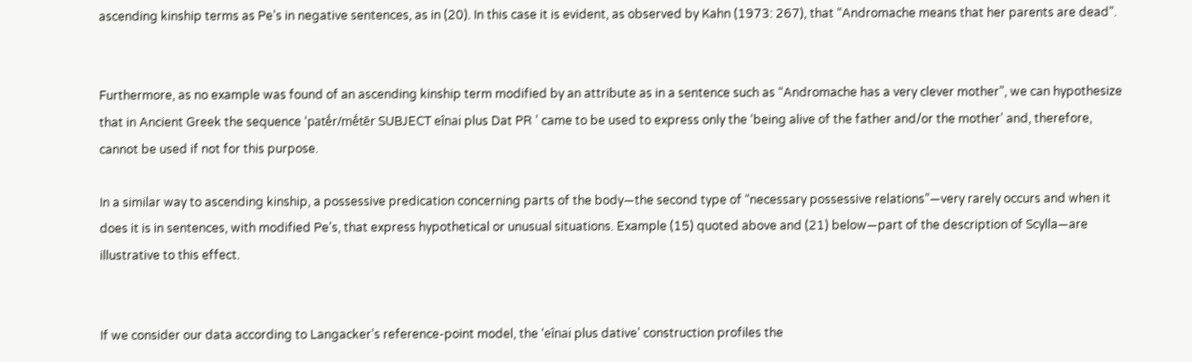ascending kinship terms as Pe’s in negative sentences, as in (20). In this case it is evident, as observed by Kahn (1973: 267), that “Andromache means that her parents are dead”.


Furthermore, as no example was found of an ascending kinship term modified by an attribute as in a sentence such as “Andromache has a very clever mother”, we can hypothesize that in Ancient Greek the sequence ‘patḗr/mḗtēr SUBJECT eînai plus Dat PR ’ came to be used to express only the ‘being alive of the father and/or the mother’ and, therefore, cannot be used if not for this purpose.

In a similar way to ascending kinship, a possessive predication concerning parts of the body—the second type of “necessary possessive relations”—very rarely occurs and when it does it is in sentences, with modified Pe’s, that express hypothetical or unusual situations. Example (15) quoted above and (21) below—part of the description of Scylla—are illustrative to this effect.


If we consider our data according to Langacker’s reference-point model, the ‘eînai plus dative’ construction profiles the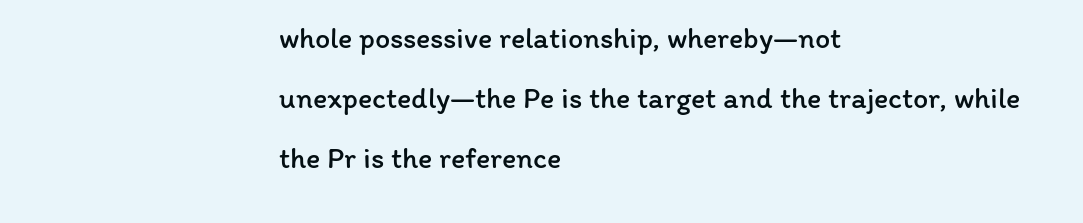whole possessive relationship, whereby—not unexpectedly—the Pe is the target and the trajector, while the Pr is the reference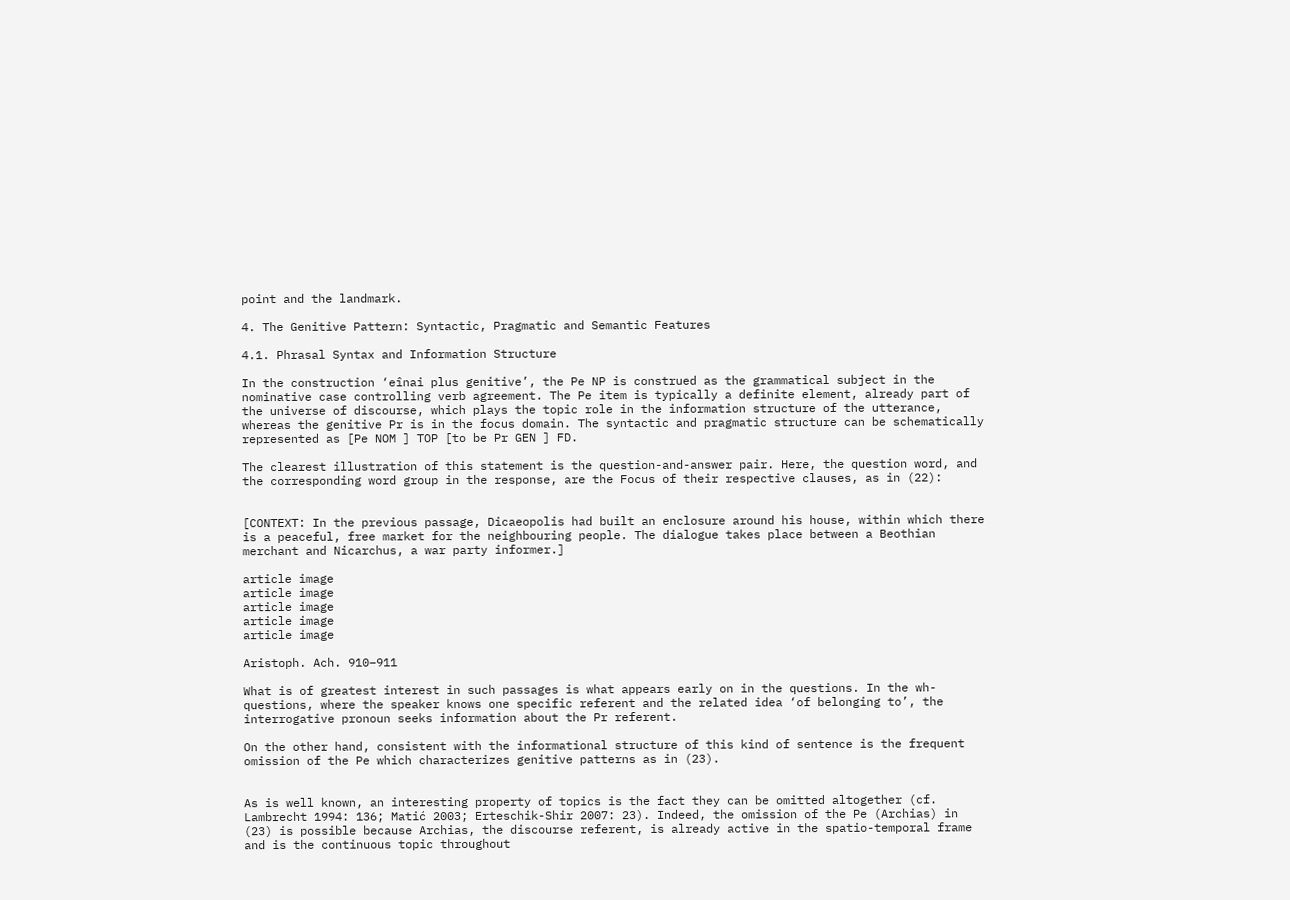point and the landmark.

4. The Genitive Pattern: Syntactic, Pragmatic and Semantic Features

4.1. Phrasal Syntax and Information Structure

In the construction ‘eînai plus genitive’, the Pe NP is construed as the grammatical subject in the nominative case controlling verb agreement. The Pe item is typically a definite element, already part of the universe of discourse, which plays the topic role in the information structure of the utterance, whereas the genitive Pr is in the focus domain. The syntactic and pragmatic structure can be schematically represented as [Pe NOM ] TOP [to be Pr GEN ] FD.

The clearest illustration of this statement is the question-and-answer pair. Here, the question word, and the corresponding word group in the response, are the Focus of their respective clauses, as in (22):


[CONTEXT: In the previous passage, Dicaeopolis had built an enclosure around his house, within which there is a peaceful, free market for the neighbouring people. The dialogue takes place between a Beothian merchant and Nicarchus, a war party informer.]

article image
article image
article image
article image
article image

Aristoph. Ach. 910–911

What is of greatest interest in such passages is what appears early on in the questions. In the wh-questions, where the speaker knows one specific referent and the related idea ‘of belonging to’, the interrogative pronoun seeks information about the Pr referent.

On the other hand, consistent with the informational structure of this kind of sentence is the frequent omission of the Pe which characterizes genitive patterns as in (23).


As is well known, an interesting property of topics is the fact they can be omitted altogether (cf. Lambrecht 1994: 136; Matić 2003; Erteschik-Shir 2007: 23). Indeed, the omission of the Pe (Archias) in (23) is possible because Archias, the discourse referent, is already active in the spatio-temporal frame and is the continuous topic throughout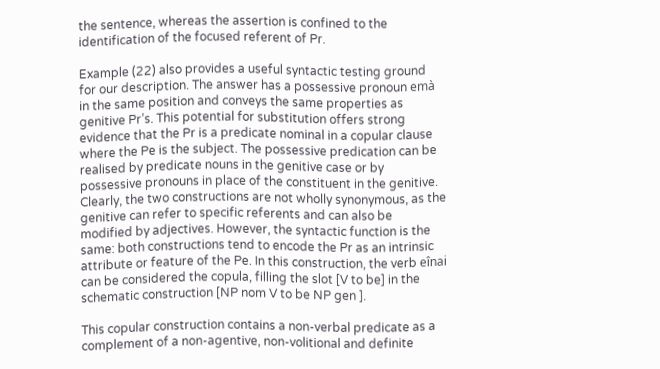the sentence, whereas the assertion is confined to the identification of the focused referent of Pr.

Example (22) also provides a useful syntactic testing ground for our description. The answer has a possessive pronoun emà in the same position and conveys the same properties as genitive Pr’s. This potential for substitution offers strong evidence that the Pr is a predicate nominal in a copular clause where the Pe is the subject. The possessive predication can be realised by predicate nouns in the genitive case or by possessive pronouns in place of the constituent in the genitive. Clearly, the two constructions are not wholly synonymous, as the genitive can refer to specific referents and can also be modified by adjectives. However, the syntactic function is the same: both constructions tend to encode the Pr as an intrinsic attribute or feature of the Pe. In this construction, the verb eînai can be considered the copula, filling the slot [V to be] in the schematic construction [NP nom V to be NP gen ].

This copular construction contains a non-verbal predicate as a complement of a non-agentive, non-volitional and definite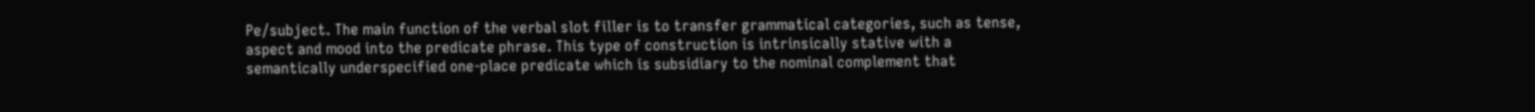Pe/subject. The main function of the verbal slot filler is to transfer grammatical categories, such as tense, aspect and mood into the predicate phrase. This type of construction is intrinsically stative with a semantically underspecified one-place predicate which is subsidiary to the nominal complement that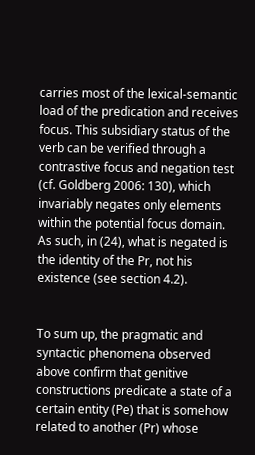carries most of the lexical-semantic load of the predication and receives focus. This subsidiary status of the verb can be verified through a contrastive focus and negation test (cf. Goldberg 2006: 130), which invariably negates only elements within the potential focus domain. As such, in (24), what is negated is the identity of the Pr, not his existence (see section 4.2).


To sum up, the pragmatic and syntactic phenomena observed above confirm that genitive constructions predicate a state of a certain entity (Pe) that is somehow related to another (Pr) whose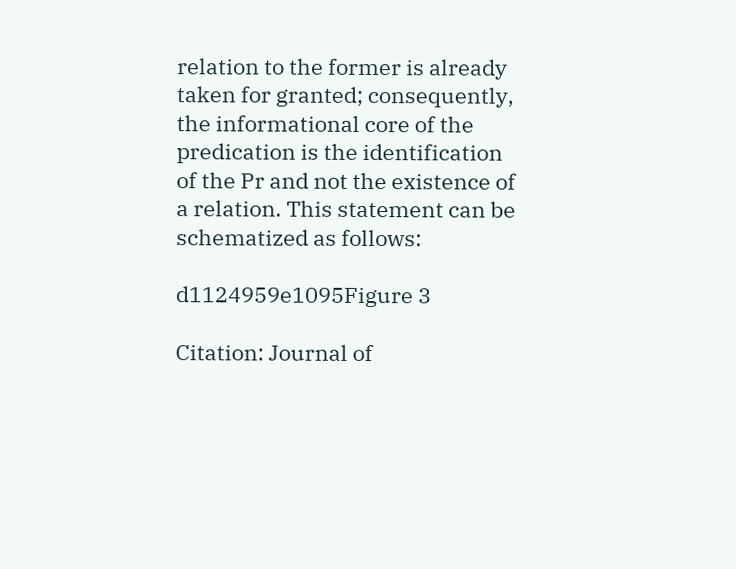relation to the former is already taken for granted; consequently, the informational core of the predication is the identification of the Pr and not the existence of a relation. This statement can be schematized as follows:

d1124959e1095Figure 3

Citation: Journal of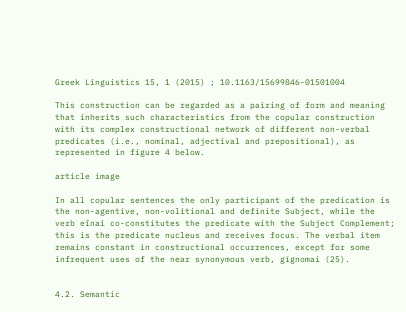Greek Linguistics 15, 1 (2015) ; 10.1163/15699846-01501004

This construction can be regarded as a pairing of form and meaning that inherits such characteristics from the copular construction with its complex constructional network of different non-verbal predicates (i.e., nominal, adjectival and prepositional), as represented in figure 4 below.

article image

In all copular sentences the only participant of the predication is the non-agentive, non-volitional and definite Subject, while the verb eînai co-constitutes the predicate with the Subject Complement; this is the predicate nucleus and receives focus. The verbal item remains constant in constructional occurrences, except for some infrequent uses of the near synonymous verb, gígnomai (25).


4.2. Semantic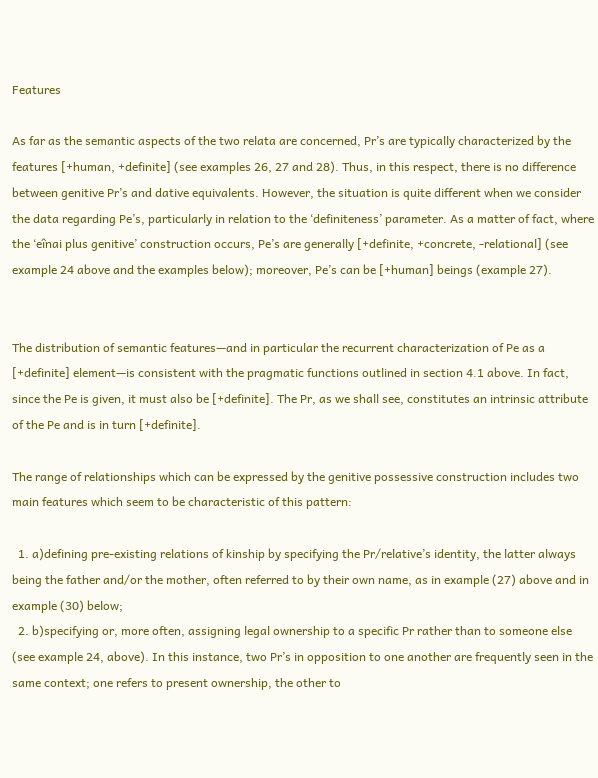Features

As far as the semantic aspects of the two relata are concerned, Pr’s are typically characterized by the features [+human, +definite] (see examples 26, 27 and 28). Thus, in this respect, there is no difference between genitive Pr’s and dative equivalents. However, the situation is quite different when we consider the data regarding Pe’s, particularly in relation to the ‘definiteness’ parameter. As a matter of fact, where the ‘eînai plus genitive’ construction occurs, Pe’s are generally [+definite, +concrete, -relational] (see example 24 above and the examples below); moreover, Pe’s can be [+human] beings (example 27).


The distribution of semantic features—and in particular the recurrent characterization of Pe as a [+definite] element—is consistent with the pragmatic functions outlined in section 4.1 above. In fact, since the Pe is given, it must also be [+definite]. The Pr, as we shall see, constitutes an intrinsic attribute of the Pe and is in turn [+definite].

The range of relationships which can be expressed by the genitive possessive construction includes two main features which seem to be characteristic of this pattern:

  1. a)defining pre-existing relations of kinship by specifying the Pr/relative’s identity, the latter always being the father and/or the mother, often referred to by their own name, as in example (27) above and in example (30) below;
  2. b)specifying or, more often, assigning legal ownership to a specific Pr rather than to someone else (see example 24, above). In this instance, two Pr’s in opposition to one another are frequently seen in the same context; one refers to present ownership, the other to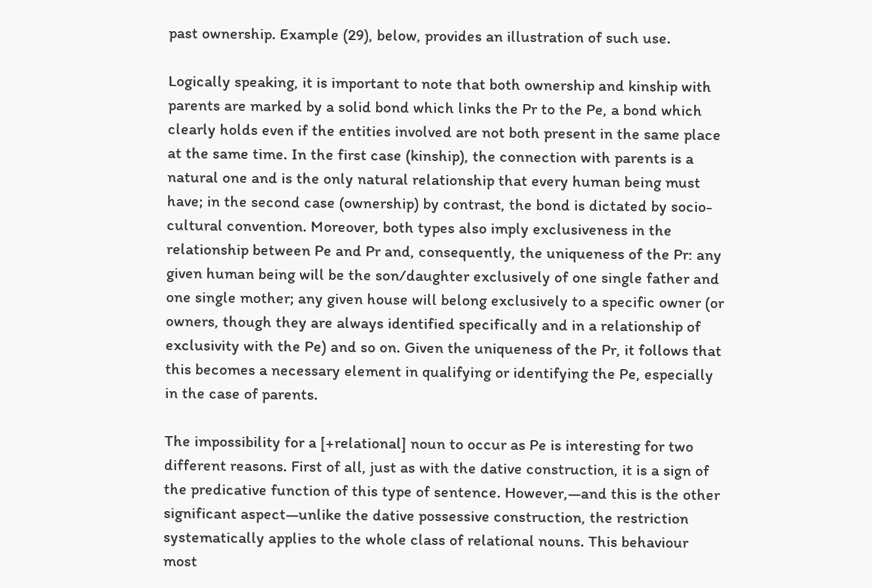past ownership. Example (29), below, provides an illustration of such use.

Logically speaking, it is important to note that both ownership and kinship with parents are marked by a solid bond which links the Pr to the Pe, a bond which clearly holds even if the entities involved are not both present in the same place at the same time. In the first case (kinship), the connection with parents is a natural one and is the only natural relationship that every human being must have; in the second case (ownership) by contrast, the bond is dictated by socio-cultural convention. Moreover, both types also imply exclusiveness in the relationship between Pe and Pr and, consequently, the uniqueness of the Pr: any given human being will be the son/daughter exclusively of one single father and one single mother; any given house will belong exclusively to a specific owner (or owners, though they are always identified specifically and in a relationship of exclusivity with the Pe) and so on. Given the uniqueness of the Pr, it follows that this becomes a necessary element in qualifying or identifying the Pe, especially in the case of parents.

The impossibility for a [+relational] noun to occur as Pe is interesting for two different reasons. First of all, just as with the dative construction, it is a sign of the predicative function of this type of sentence. However,—and this is the other significant aspect—unlike the dative possessive construction, the restriction systematically applies to the whole class of relational nouns. This behaviour most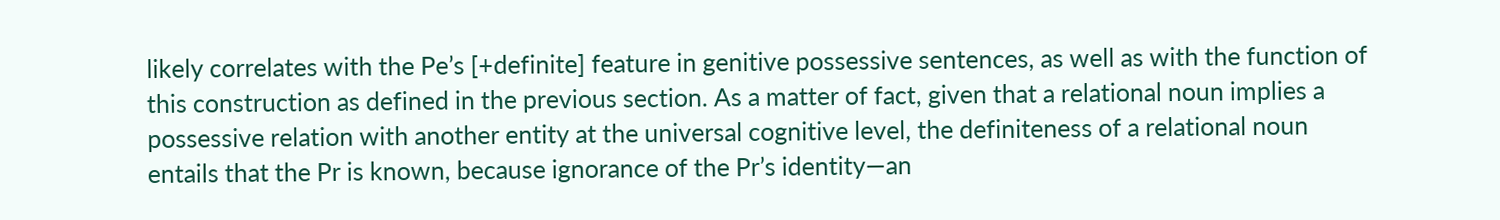likely correlates with the Pe’s [+definite] feature in genitive possessive sentences, as well as with the function of this construction as defined in the previous section. As a matter of fact, given that a relational noun implies a possessive relation with another entity at the universal cognitive level, the definiteness of a relational noun entails that the Pr is known, because ignorance of the Pr’s identity—an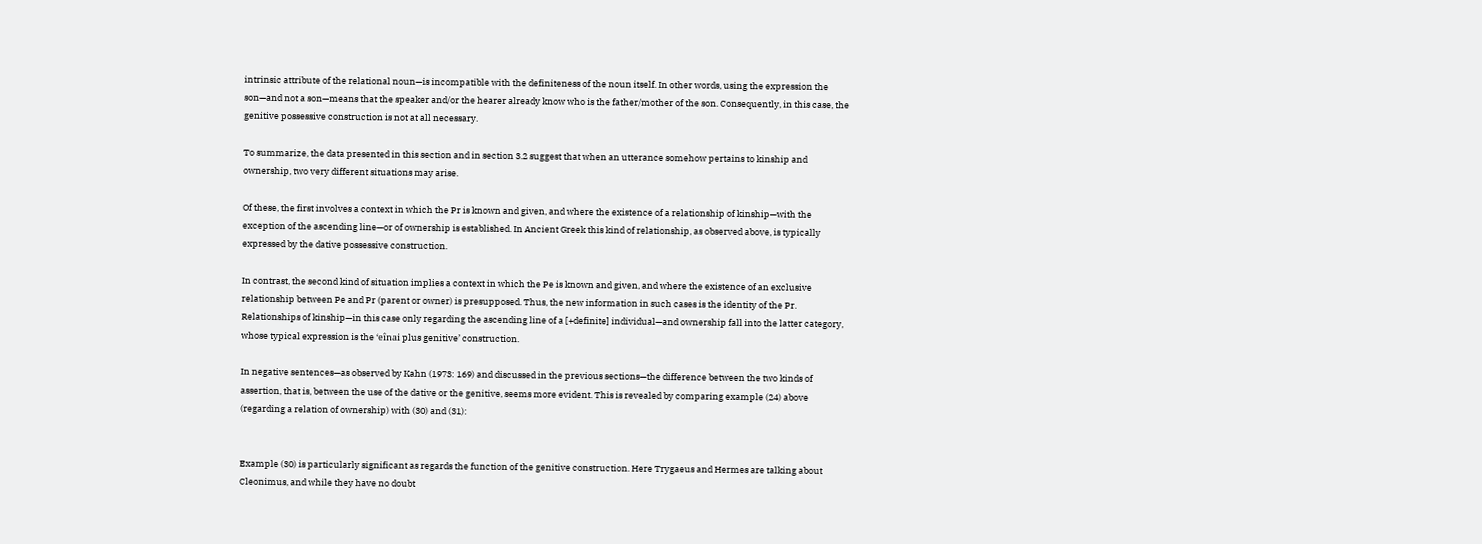intrinsic attribute of the relational noun—is incompatible with the definiteness of the noun itself. In other words, using the expression the son—and not a son—means that the speaker and/or the hearer already know who is the father/mother of the son. Consequently, in this case, the genitive possessive construction is not at all necessary.

To summarize, the data presented in this section and in section 3.2 suggest that when an utterance somehow pertains to kinship and ownership, two very different situations may arise.

Of these, the first involves a context in which the Pr is known and given, and where the existence of a relationship of kinship—with the exception of the ascending line—or of ownership is established. In Ancient Greek this kind of relationship, as observed above, is typically expressed by the dative possessive construction.

In contrast, the second kind of situation implies a context in which the Pe is known and given, and where the existence of an exclusive relationship between Pe and Pr (parent or owner) is presupposed. Thus, the new information in such cases is the identity of the Pr. Relationships of kinship—in this case only regarding the ascending line of a [+definite] individual—and ownership fall into the latter category, whose typical expression is the ‘eînai plus genitive’ construction.

In negative sentences—as observed by Kahn (1973: 169) and discussed in the previous sections—the difference between the two kinds of assertion, that is, between the use of the dative or the genitive, seems more evident. This is revealed by comparing example (24) above (regarding a relation of ownership) with (30) and (31):


Example (30) is particularly significant as regards the function of the genitive construction. Here Trygaeus and Hermes are talking about Cleonimus, and while they have no doubt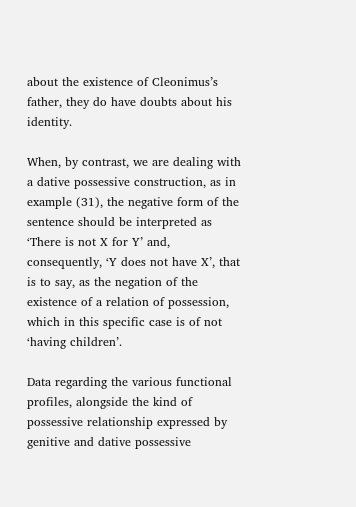about the existence of Cleonimus’s father, they do have doubts about his identity.

When, by contrast, we are dealing with a dative possessive construction, as in example (31), the negative form of the sentence should be interpreted as ‘There is not X for Y’ and, consequently, ‘Y does not have X’, that is to say, as the negation of the existence of a relation of possession, which in this specific case is of not ‘having children’.

Data regarding the various functional profiles, alongside the kind of possessive relationship expressed by genitive and dative possessive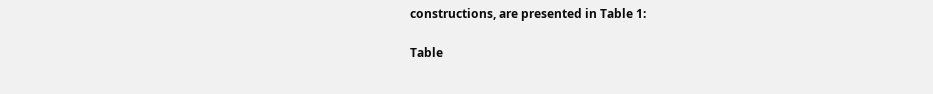constructions, are presented in Table 1:

Table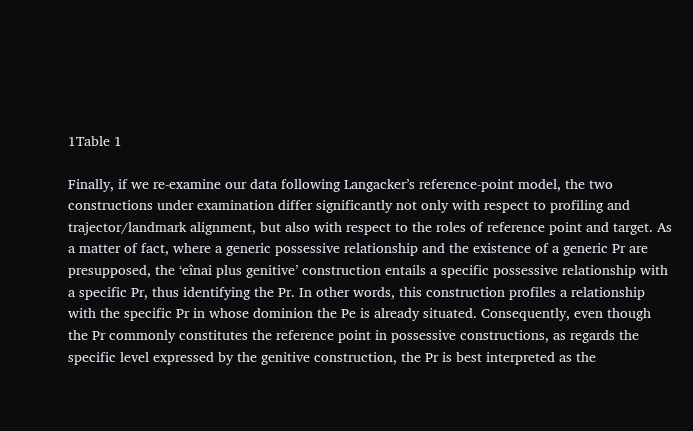1Table 1

Finally, if we re-examine our data following Langacker’s reference-point model, the two constructions under examination differ significantly not only with respect to profiling and trajector/landmark alignment, but also with respect to the roles of reference point and target. As a matter of fact, where a generic possessive relationship and the existence of a generic Pr are presupposed, the ‘eînai plus genitive’ construction entails a specific possessive relationship with a specific Pr, thus identifying the Pr. In other words, this construction profiles a relationship with the specific Pr in whose dominion the Pe is already situated. Consequently, even though the Pr commonly constitutes the reference point in possessive constructions, as regards the specific level expressed by the genitive construction, the Pr is best interpreted as the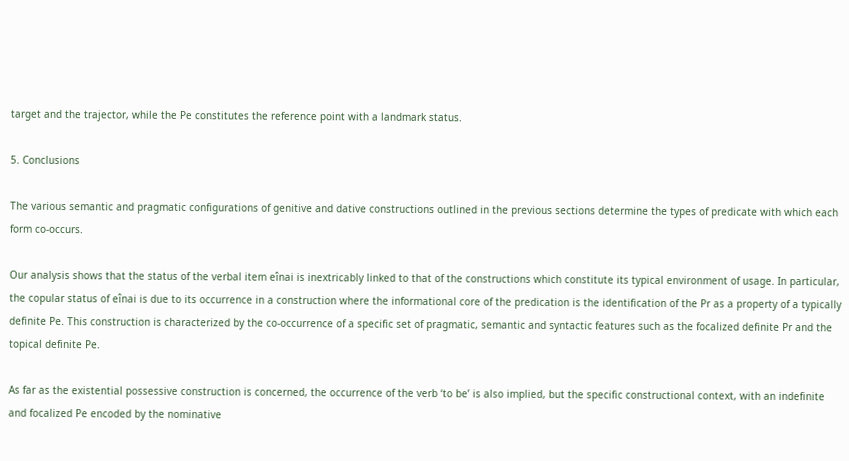target and the trajector, while the Pe constitutes the reference point with a landmark status.

5. Conclusions

The various semantic and pragmatic configurations of genitive and dative constructions outlined in the previous sections determine the types of predicate with which each form co-occurs.

Our analysis shows that the status of the verbal item eînai is inextricably linked to that of the constructions which constitute its typical environment of usage. In particular, the copular status of eînai is due to its occurrence in a construction where the informational core of the predication is the identification of the Pr as a property of a typically definite Pe. This construction is characterized by the co-occurrence of a specific set of pragmatic, semantic and syntactic features such as the focalized definite Pr and the topical definite Pe.

As far as the existential possessive construction is concerned, the occurrence of the verb ‘to be’ is also implied, but the specific constructional context, with an indefinite and focalized Pe encoded by the nominative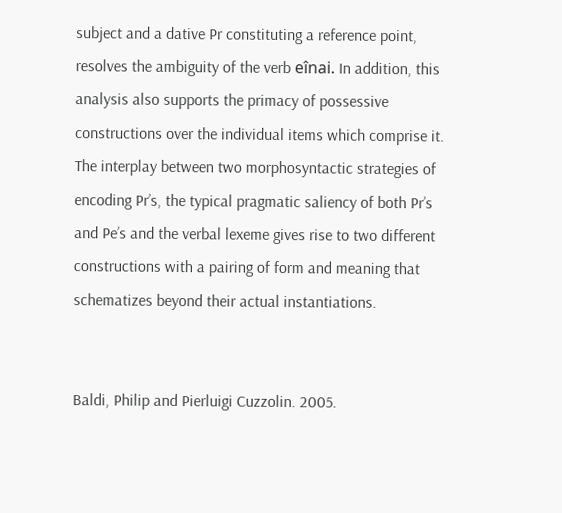subject and a dative Pr constituting a reference point, resolves the ambiguity of the verb eînai. In addition, this analysis also supports the primacy of possessive constructions over the individual items which comprise it. The interplay between two morphosyntactic strategies of encoding Pr’s, the typical pragmatic saliency of both Pr’s and Pe’s and the verbal lexeme gives rise to two different constructions with a pairing of form and meaning that schematizes beyond their actual instantiations.


Baldi, Philip and Pierluigi Cuzzolin. 2005.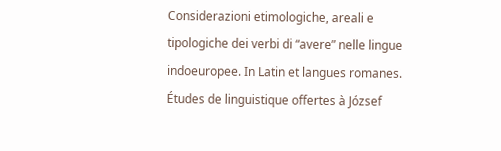Considerazioni etimologiche, areali e tipologiche dei verbi di “avere” nelle lingue indoeuropee. In Latin et langues romanes. Études de linguistique offertes à József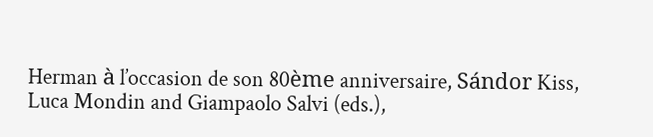Herman à l’occasion de son 80ème anniversaire, Sándor Kiss, Luca Mondin and Giampaolo Salvi (eds.),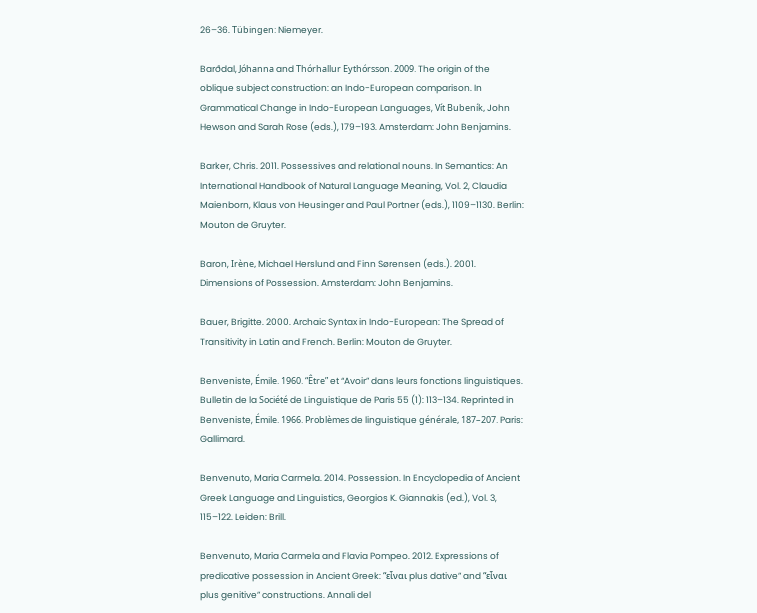26–36. Tübingen: Niemeyer.

Barðdal, Jóhanna and Thórhallur Eythórsson. 2009. The origin of the oblique subject construction: an Indo-European comparison. In Grammatical Change in Indo-European Languages, Vít Bubeník, John Hewson and Sarah Rose (eds.), 179–193. Amsterdam: John Benjamins.

Barker, Chris. 2011. Possessives and relational nouns. In Semantics: An International Handbook of Natural Language Meaning, Vol. 2, Claudia Maienborn, Klaus von Heusinger and Paul Portner (eds.), 1109–1130. Berlin: Mouton de Gruyter.

Baron, Irène, Michael Herslund and Finn Sørensen (eds.). 2001. Dimensions of Possession. Amsterdam: John Benjamins.

Bauer, Brigitte. 2000. Archaic Syntax in Indo-European: The Spread of Transitivity in Latin and French. Berlin: Mouton de Gruyter.

Benveniste, Émile. 1960. “Être” et “Avoir” dans leurs fonctions linguistiques. Bulletin de la Société de Linguistique de Paris 55 (1): 113–134. Reprinted in Benveniste, Émile. 1966. Problèmes de linguistique générale, 187–207. Paris: Gallimard.

Benvenuto, Maria Carmela. 2014. Possession. In Encyclopedia of Ancient Greek Language and Linguistics, Georgios K. Giannakis (ed.), Vol. 3, 115–122. Leiden: Brill.

Benvenuto, Maria Carmela and Flavia Pompeo. 2012. Expressions of predicative possession in Ancient Greek: “εἶναι plus dative” and “εἶναι plus genitive” constructions. Annali del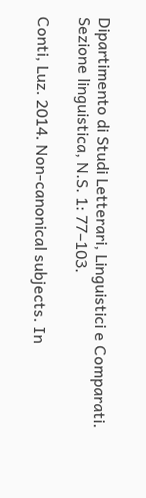Dipartimento di Studi Letterari, Linguistici e Comparati. Sezione linguistica, N.S. 1: 77–103.

Conti, Luz. 2014. Non-canonical subjects. In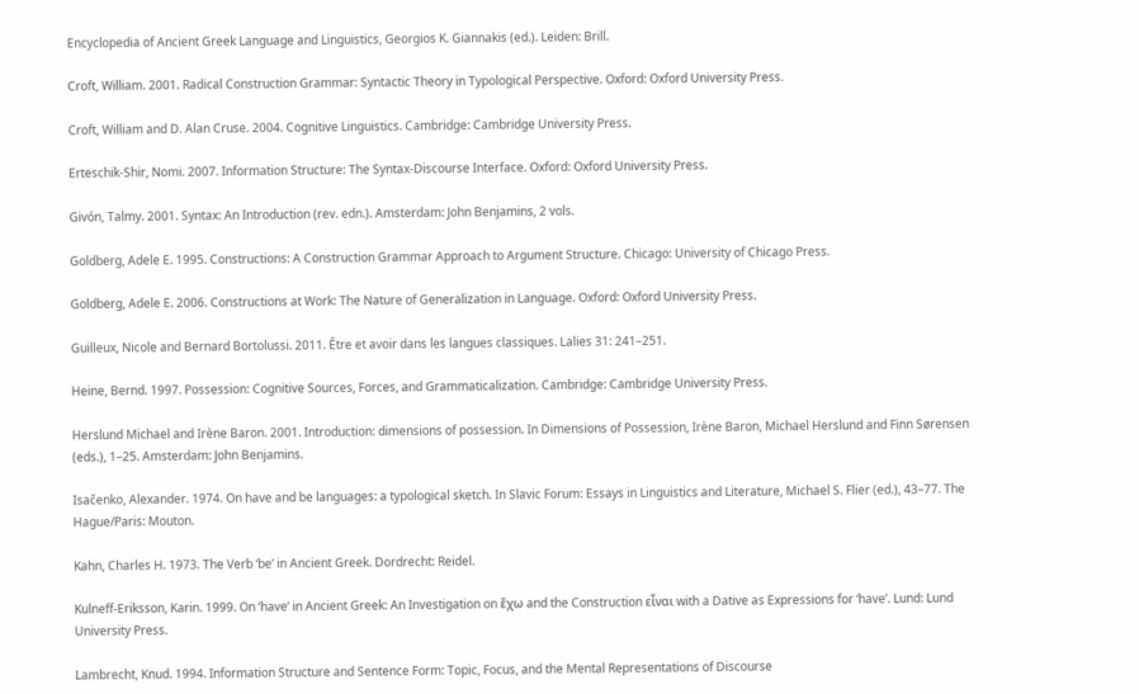Encyclopedia of Ancient Greek Language and Linguistics, Georgios K. Giannakis (ed.). Leiden: Brill.

Croft, William. 2001. Radical Construction Grammar: Syntactic Theory in Typological Perspective. Oxford: Oxford University Press.

Croft, William and D. Alan Cruse. 2004. Cognitive Linguistics. Cambridge: Cambridge University Press.

Erteschik-Shir, Nomi. 2007. Information Structure: The Syntax-Discourse Interface. Oxford: Oxford University Press.

Givón, Talmy. 2001. Syntax: An Introduction (rev. edn.). Amsterdam: John Benjamins, 2 vols.

Goldberg, Adele E. 1995. Constructions: A Construction Grammar Approach to Argument Structure. Chicago: University of Chicago Press.

Goldberg, Adele E. 2006. Constructions at Work: The Nature of Generalization in Language. Oxford: Oxford University Press.

Guilleux, Nicole and Bernard Bortolussi. 2011. Être et avoir dans les langues classiques. Lalies 31: 241–251.

Heine, Bernd. 1997. Possession: Cognitive Sources, Forces, and Grammaticalization. Cambridge: Cambridge University Press.

Herslund Michael and Irène Baron. 2001. Introduction: dimensions of possession. In Dimensions of Possession, Irène Baron, Michael Herslund and Finn Sørensen (eds.), 1–25. Amsterdam: John Benjamins.

Isačenko, Alexander. 1974. On have and be languages: a typological sketch. In Slavic Forum: Essays in Linguistics and Literature, Michael S. Flier (ed.), 43–77. The Hague/Paris: Mouton.

Kahn, Charles H. 1973. The Verb ‘be’ in Ancient Greek. Dordrecht: Reidel.

Kulneff-Eriksson, Karin. 1999. On ‘have’ in Ancient Greek: An Investigation on ἔχω and the Construction εἶναι with a Dative as Expressions for ‘have’. Lund: Lund University Press.

Lambrecht, Knud. 1994. Information Structure and Sentence Form: Topic, Focus, and the Mental Representations of Discourse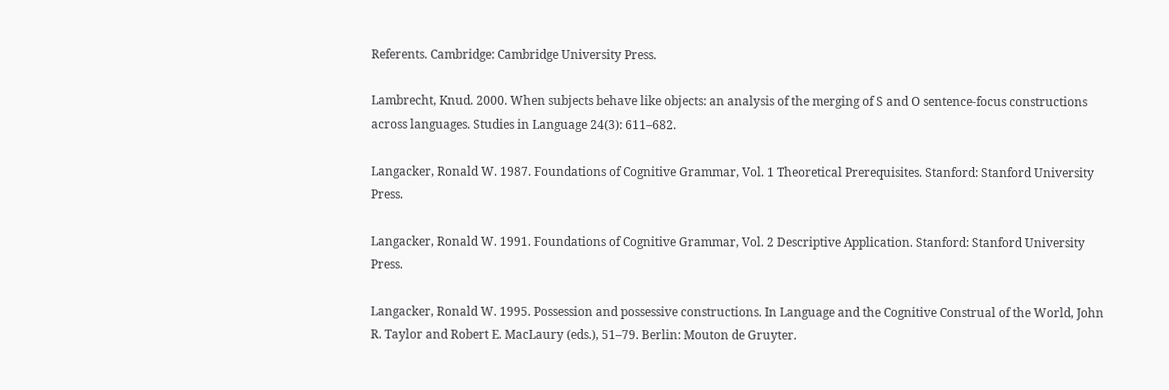Referents. Cambridge: Cambridge University Press.

Lambrecht, Knud. 2000. When subjects behave like objects: an analysis of the merging of S and O sentence-focus constructions across languages. Studies in Language 24(3): 611–682.

Langacker, Ronald W. 1987. Foundations of Cognitive Grammar, Vol. 1 Theoretical Prerequisites. Stanford: Stanford University Press.

Langacker, Ronald W. 1991. Foundations of Cognitive Grammar, Vol. 2 Descriptive Application. Stanford: Stanford University Press.

Langacker, Ronald W. 1995. Possession and possessive constructions. In Language and the Cognitive Construal of the World, John R. Taylor and Robert E. MacLaury (eds.), 51–79. Berlin: Mouton de Gruyter.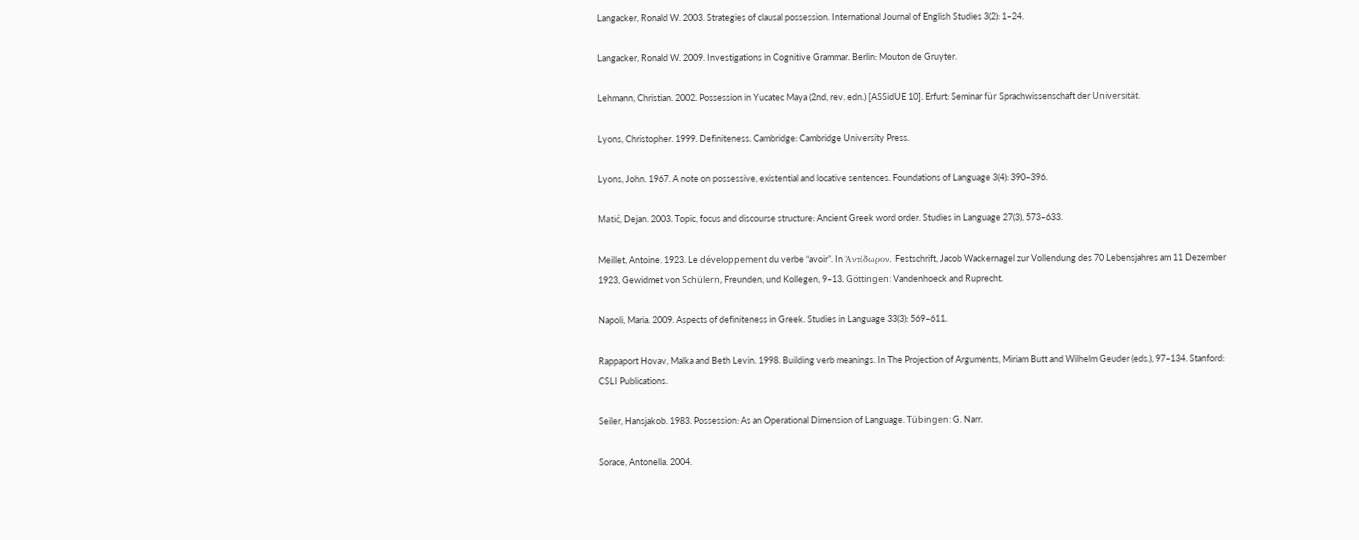Langacker, Ronald W. 2003. Strategies of clausal possession. International Journal of English Studies 3(2): 1–24.

Langacker, Ronald W. 2009. Investigations in Cognitive Grammar. Berlin: Mouton de Gruyter.

Lehmann, Christian. 2002. Possession in Yucatec Maya (2nd, rev. edn.) [ASSidUE 10]. Erfurt: Seminar für Sprachwissenschaft der Universität.

Lyons, Christopher. 1999. Definiteness. Cambridge: Cambridge University Press.

Lyons, John. 1967. A note on possessive, existential and locative sentences. Foundations of Language 3(4): 390–396.

Matić, Dejan. 2003. Topic, focus and discourse structure: Ancient Greek word order. Studies in Language 27(3), 573–633.

Meillet, Antoine. 1923. Le développement du verbe “avoir”. In Ἀντίδωρον. Festschrift, Jacob Wackernagel zur Vollendung des 70 Lebensjahres am 11 Dezember 1923, Gewidmet von Schülern, Freunden, und Kollegen, 9–13. Göttingen: Vandenhoeck and Ruprecht.

Napoli, Maria. 2009. Aspects of definiteness in Greek. Studies in Language 33(3): 569–611.

Rappaport Hovav, Malka and Beth Levin. 1998. Building verb meanings. In The Projection of Arguments, Miriam Butt and Wilhelm Geuder (eds.), 97–134. Stanford: CSLI Publications.

Seiler, Hansjakob. 1983. Possession: As an Operational Dimension of Language. Tübingen: G. Narr.

Sorace, Antonella. 2004.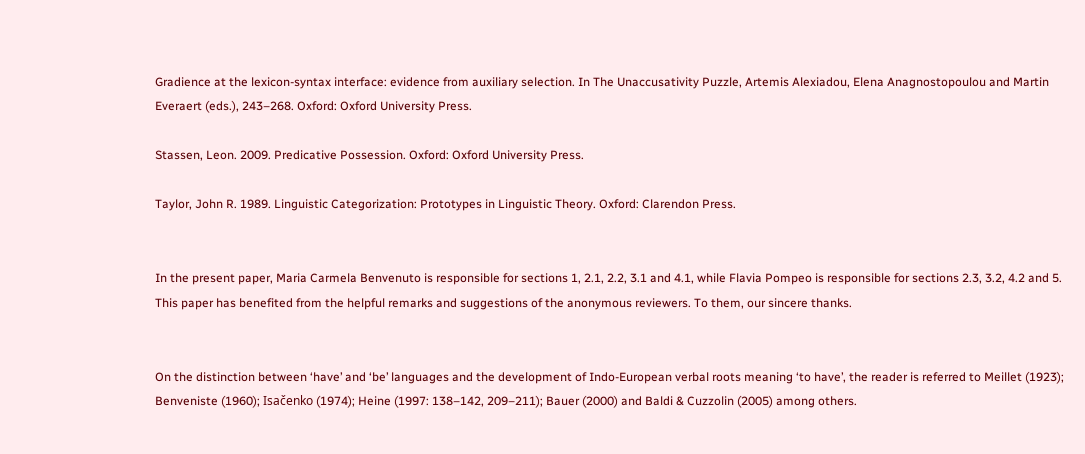Gradience at the lexicon-syntax interface: evidence from auxiliary selection. In The Unaccusativity Puzzle, Artemis Alexiadou, Elena Anagnostopoulou and Martin Everaert (eds.), 243–268. Oxford: Oxford University Press.

Stassen, Leon. 2009. Predicative Possession. Oxford: Oxford University Press.

Taylor, John R. 1989. Linguistic Categorization: Prototypes in Linguistic Theory. Oxford: Clarendon Press.


In the present paper, Maria Carmela Benvenuto is responsible for sections 1, 2.1, 2.2, 3.1 and 4.1, while Flavia Pompeo is responsible for sections 2.3, 3.2, 4.2 and 5. This paper has benefited from the helpful remarks and suggestions of the anonymous reviewers. To them, our sincere thanks.


On the distinction between ‘have’ and ‘be’ languages and the development of Indo-European verbal roots meaning ‘to have’, the reader is referred to Meillet (1923); Benveniste (1960); Isačenko (1974); Heine (1997: 138–142, 209–211); Bauer (2000) and Baldi & Cuzzolin (2005) among others.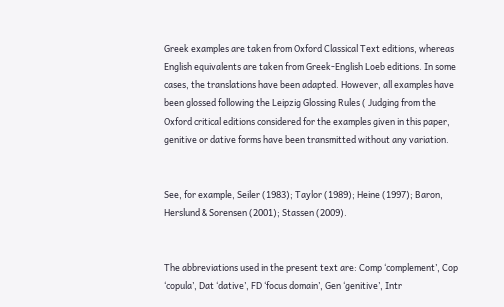Greek examples are taken from Oxford Classical Text editions, whereas English equivalents are taken from Greek-English Loeb editions. In some cases, the translations have been adapted. However, all examples have been glossed following the Leipzig Glossing Rules ( Judging from the Oxford critical editions considered for the examples given in this paper, genitive or dative forms have been transmitted without any variation.


See, for example, Seiler (1983); Taylor (1989); Heine (1997); Baron, Herslund & Sorensen (2001); Stassen (2009).


The abbreviations used in the present text are: Comp ‘complement’, Cop ‘copula’, Dat ‘dative’, FD ‘focus domain’, Gen ‘genitive’, Intr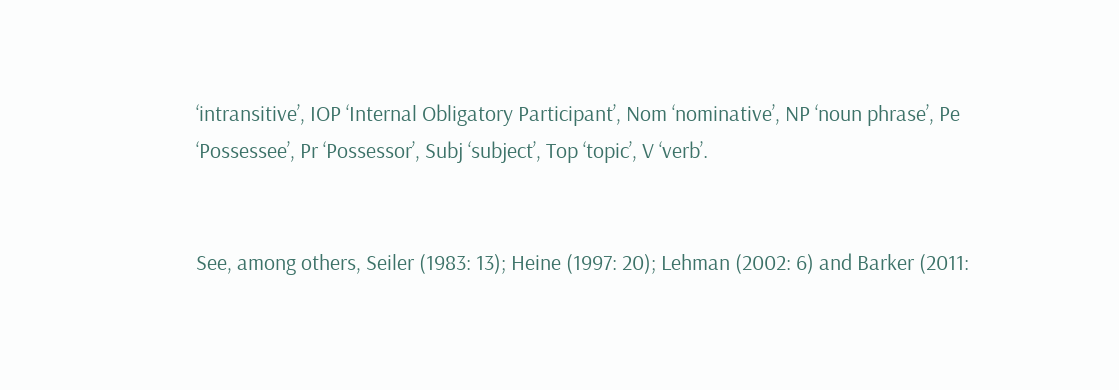‘intransitive’, IOP ‘Internal Obligatory Participant’, Nom ‘nominative’, NP ‘noun phrase’, Pe ‘Possessee’, Pr ‘Possessor’, Subj ‘subject’, Top ‘topic’, V ‘verb’.


See, among others, Seiler (1983: 13); Heine (1997: 20); Lehman (2002: 6) and Barker (2011: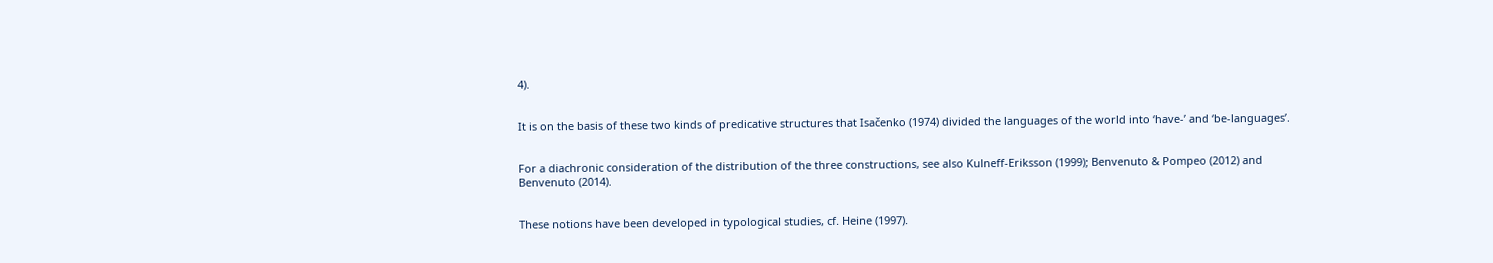4).


It is on the basis of these two kinds of predicative structures that Isačenko (1974) divided the languages of the world into ‘have-’ and ‘be-languages’.


For a diachronic consideration of the distribution of the three constructions, see also Kulneff-Eriksson (1999); Benvenuto & Pompeo (2012) and Benvenuto (2014).


These notions have been developed in typological studies, cf. Heine (1997).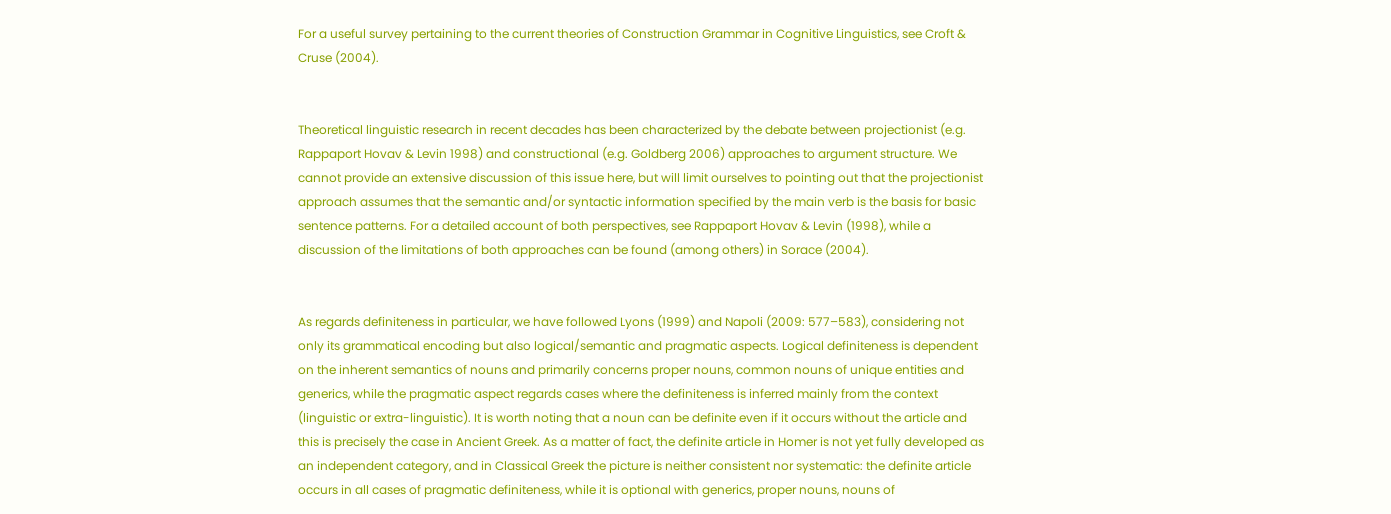For a useful survey pertaining to the current theories of Construction Grammar in Cognitive Linguistics, see Croft & Cruse (2004).


Theoretical linguistic research in recent decades has been characterized by the debate between projectionist (e.g. Rappaport Hovav & Levin 1998) and constructional (e.g. Goldberg 2006) approaches to argument structure. We cannot provide an extensive discussion of this issue here, but will limit ourselves to pointing out that the projectionist approach assumes that the semantic and/or syntactic information specified by the main verb is the basis for basic sentence patterns. For a detailed account of both perspectives, see Rappaport Hovav & Levin (1998), while a discussion of the limitations of both approaches can be found (among others) in Sorace (2004).


As regards definiteness in particular, we have followed Lyons (1999) and Napoli (2009: 577–583), considering not only its grammatical encoding but also logical/semantic and pragmatic aspects. Logical definiteness is dependent on the inherent semantics of nouns and primarily concerns proper nouns, common nouns of unique entities and generics, while the pragmatic aspect regards cases where the definiteness is inferred mainly from the context (linguistic or extra-linguistic). It is worth noting that a noun can be definite even if it occurs without the article and this is precisely the case in Ancient Greek. As a matter of fact, the definite article in Homer is not yet fully developed as an independent category, and in Classical Greek the picture is neither consistent nor systematic: the definite article occurs in all cases of pragmatic definiteness, while it is optional with generics, proper nouns, nouns of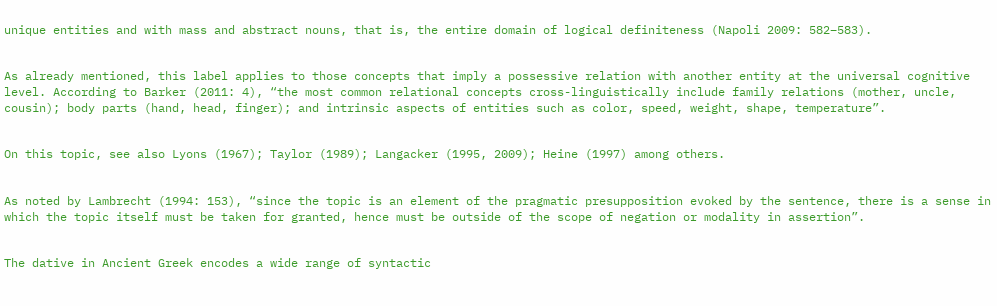unique entities and with mass and abstract nouns, that is, the entire domain of logical definiteness (Napoli 2009: 582–583).


As already mentioned, this label applies to those concepts that imply a possessive relation with another entity at the universal cognitive level. According to Barker (2011: 4), “the most common relational concepts cross-linguistically include family relations (mother, uncle, cousin); body parts (hand, head, finger); and intrinsic aspects of entities such as color, speed, weight, shape, temperature”.


On this topic, see also Lyons (1967); Taylor (1989); Langacker (1995, 2009); Heine (1997) among others.


As noted by Lambrecht (1994: 153), “since the topic is an element of the pragmatic presupposition evoked by the sentence, there is a sense in which the topic itself must be taken for granted, hence must be outside of the scope of negation or modality in assertion”.


The dative in Ancient Greek encodes a wide range of syntactic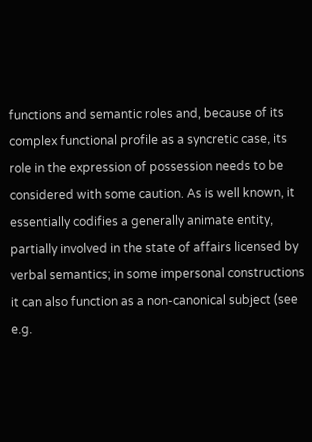functions and semantic roles and, because of its complex functional profile as a syncretic case, its role in the expression of possession needs to be considered with some caution. As is well known, it essentially codifies a generally animate entity, partially involved in the state of affairs licensed by verbal semantics; in some impersonal constructions it can also function as a non-canonical subject (see e.g.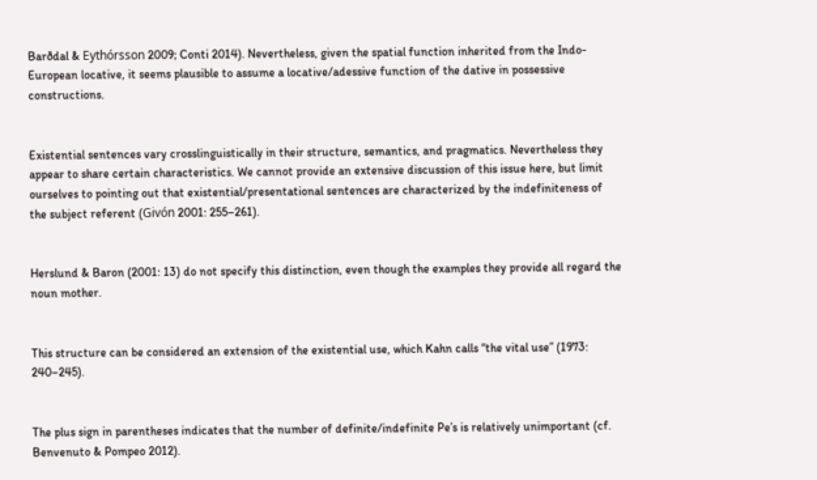Barðdal & Eythórsson 2009; Conti 2014). Nevertheless, given the spatial function inherited from the Indo-European locative, it seems plausible to assume a locative/adessive function of the dative in possessive constructions.


Existential sentences vary crosslinguistically in their structure, semantics, and pragmatics. Nevertheless they appear to share certain characteristics. We cannot provide an extensive discussion of this issue here, but limit ourselves to pointing out that existential/presentational sentences are characterized by the indefiniteness of the subject referent (Givón 2001: 255–261).


Herslund & Baron (2001: 13) do not specify this distinction, even though the examples they provide all regard the noun mother.


This structure can be considered an extension of the existential use, which Kahn calls “the vital use” (1973: 240–245).


The plus sign in parentheses indicates that the number of definite/indefinite Pe’s is relatively unimportant (cf. Benvenuto & Pompeo 2012).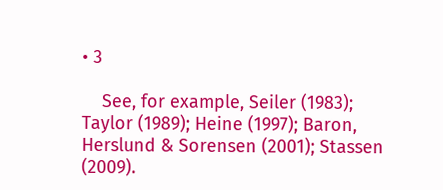• 3

    See, for example, Seiler (1983); Taylor (1989); Heine (1997); Baron, Herslund & Sorensen (2001); Stassen (2009).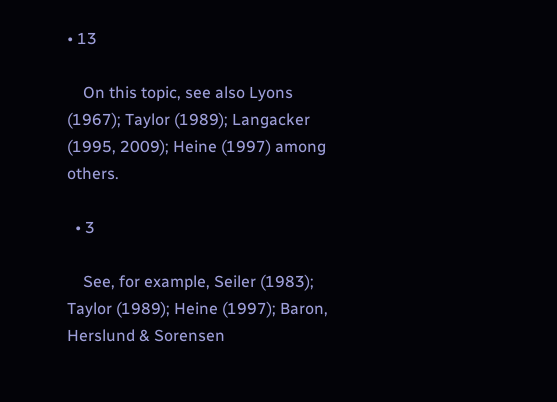• 13

    On this topic, see also Lyons (1967); Taylor (1989); Langacker (1995, 2009); Heine (1997) among others.

  • 3

    See, for example, Seiler (1983); Taylor (1989); Heine (1997); Baron, Herslund & Sorensen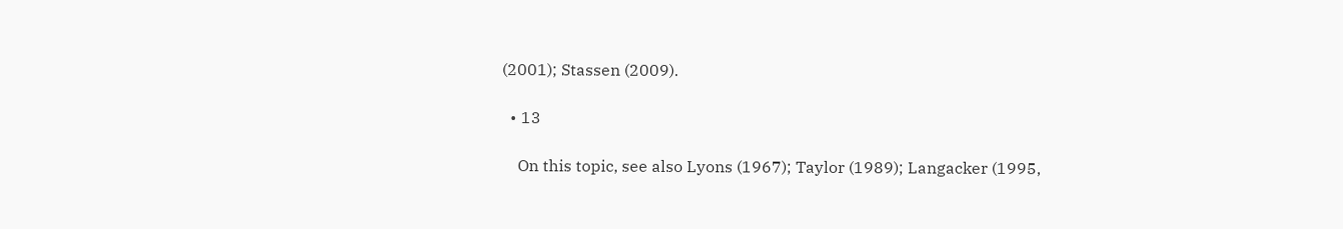(2001); Stassen (2009).

  • 13

    On this topic, see also Lyons (1967); Taylor (1989); Langacker (1995,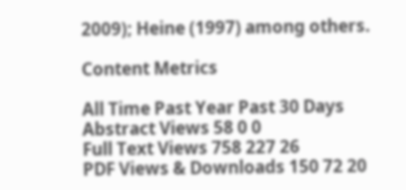2009); Heine (1997) among others.

Content Metrics

All Time Past Year Past 30 Days
Abstract Views 58 0 0
Full Text Views 758 227 26
PDF Views & Downloads 150 72 20